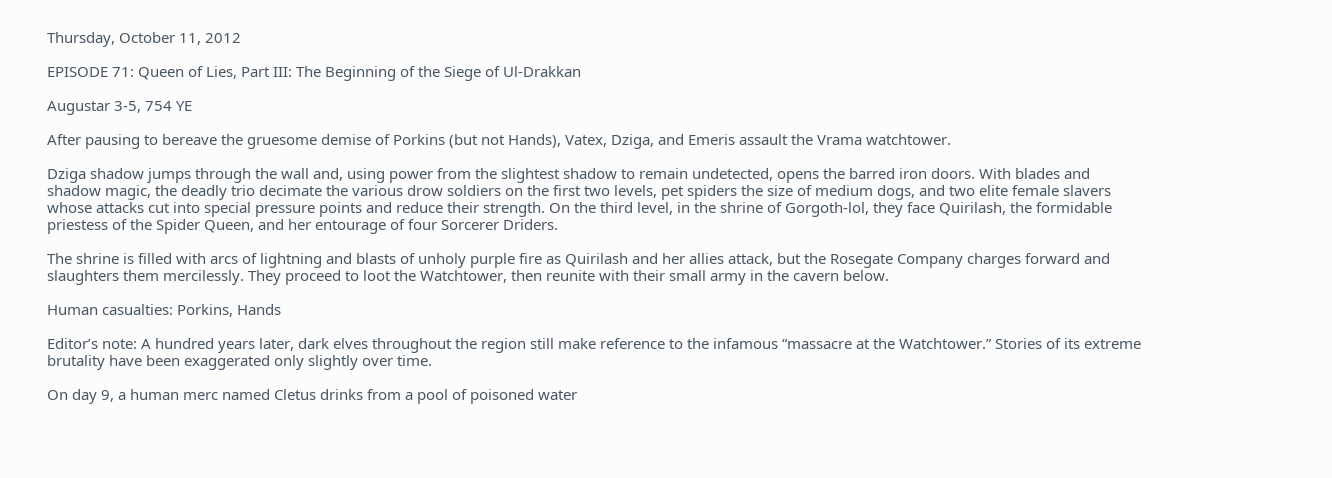Thursday, October 11, 2012

EPISODE 71: Queen of Lies, Part III: The Beginning of the Siege of Ul-Drakkan

Augustar 3-5, 754 YE

After pausing to bereave the gruesome demise of Porkins (but not Hands), Vatex, Dziga, and Emeris assault the Vrama watchtower.

Dziga shadow jumps through the wall and, using power from the slightest shadow to remain undetected, opens the barred iron doors. With blades and shadow magic, the deadly trio decimate the various drow soldiers on the first two levels, pet spiders the size of medium dogs, and two elite female slavers whose attacks cut into special pressure points and reduce their strength. On the third level, in the shrine of Gorgoth-lol, they face Quirilash, the formidable priestess of the Spider Queen, and her entourage of four Sorcerer Driders.

The shrine is filled with arcs of lightning and blasts of unholy purple fire as Quirilash and her allies attack, but the Rosegate Company charges forward and slaughters them mercilessly. They proceed to loot the Watchtower, then reunite with their small army in the cavern below.

Human casualties: Porkins, Hands

Editor’s note: A hundred years later, dark elves throughout the region still make reference to the infamous “massacre at the Watchtower.” Stories of its extreme brutality have been exaggerated only slightly over time.

On day 9, a human merc named Cletus drinks from a pool of poisoned water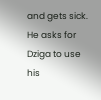and gets sick. He asks for Dziga to use his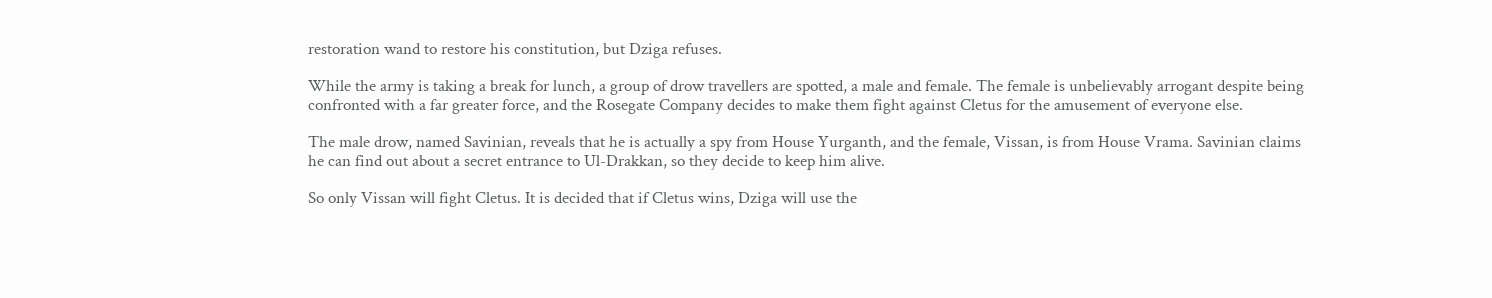restoration wand to restore his constitution, but Dziga refuses.

While the army is taking a break for lunch, a group of drow travellers are spotted, a male and female. The female is unbelievably arrogant despite being confronted with a far greater force, and the Rosegate Company decides to make them fight against Cletus for the amusement of everyone else.

The male drow, named Savinian, reveals that he is actually a spy from House Yurganth, and the female, Vissan, is from House Vrama. Savinian claims he can find out about a secret entrance to Ul-Drakkan, so they decide to keep him alive.

So only Vissan will fight Cletus. It is decided that if Cletus wins, Dziga will use the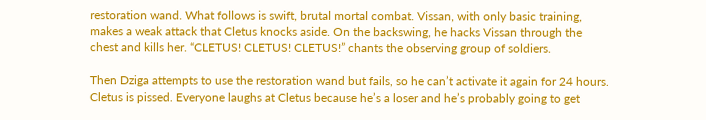restoration wand. What follows is swift, brutal mortal combat. Vissan, with only basic training, makes a weak attack that Cletus knocks aside. On the backswing, he hacks Vissan through the chest and kills her. “CLETUS! CLETUS! CLETUS!” chants the observing group of soldiers.

Then Dziga attempts to use the restoration wand but fails, so he can’t activate it again for 24 hours. Cletus is pissed. Everyone laughs at Cletus because he’s a loser and he’s probably going to get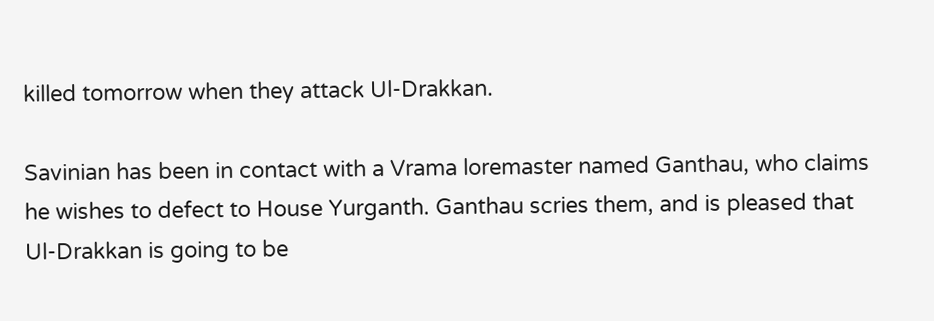killed tomorrow when they attack Ul-Drakkan.

Savinian has been in contact with a Vrama loremaster named Ganthau, who claims he wishes to defect to House Yurganth. Ganthau scries them, and is pleased that Ul-Drakkan is going to be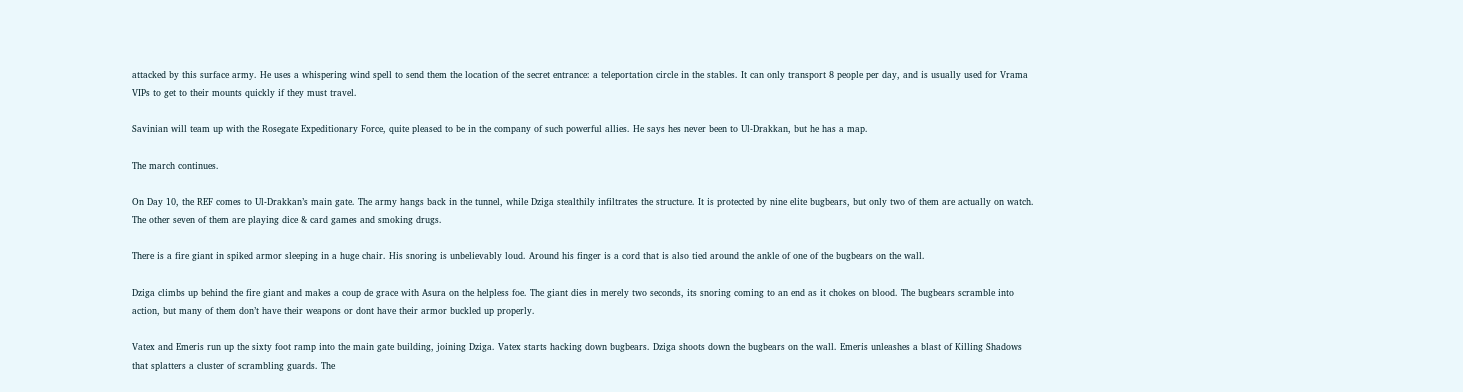attacked by this surface army. He uses a whispering wind spell to send them the location of the secret entrance: a teleportation circle in the stables. It can only transport 8 people per day, and is usually used for Vrama VIPs to get to their mounts quickly if they must travel.

Savinian will team up with the Rosegate Expeditionary Force, quite pleased to be in the company of such powerful allies. He says hes never been to Ul-Drakkan, but he has a map.

The march continues.

On Day 10, the REF comes to Ul-Drakkan’s main gate. The army hangs back in the tunnel, while Dziga stealthily infiltrates the structure. It is protected by nine elite bugbears, but only two of them are actually on watch. The other seven of them are playing dice & card games and smoking drugs.

There is a fire giant in spiked armor sleeping in a huge chair. His snoring is unbelievably loud. Around his finger is a cord that is also tied around the ankle of one of the bugbears on the wall.

Dziga climbs up behind the fire giant and makes a coup de grace with Asura on the helpless foe. The giant dies in merely two seconds, its snoring coming to an end as it chokes on blood. The bugbears scramble into action, but many of them don’t have their weapons or dont have their armor buckled up properly.

Vatex and Emeris run up the sixty foot ramp into the main gate building, joining Dziga. Vatex starts hacking down bugbears. Dziga shoots down the bugbears on the wall. Emeris unleashes a blast of Killing Shadows that splatters a cluster of scrambling guards. The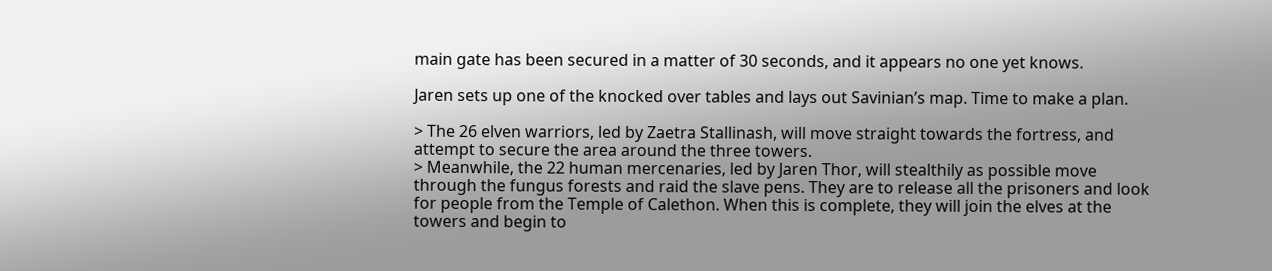main gate has been secured in a matter of 30 seconds, and it appears no one yet knows.

Jaren sets up one of the knocked over tables and lays out Savinian’s map. Time to make a plan.

> The 26 elven warriors, led by Zaetra Stallinash, will move straight towards the fortress, and attempt to secure the area around the three towers.
> Meanwhile, the 22 human mercenaries, led by Jaren Thor, will stealthily as possible move through the fungus forests and raid the slave pens. They are to release all the prisoners and look for people from the Temple of Calethon. When this is complete, they will join the elves at the towers and begin to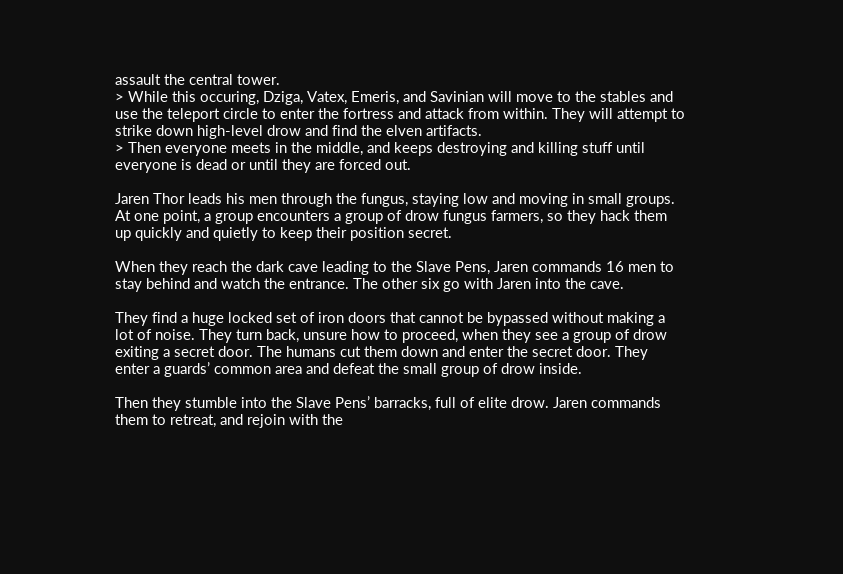assault the central tower.
> While this occuring, Dziga, Vatex, Emeris, and Savinian will move to the stables and use the teleport circle to enter the fortress and attack from within. They will attempt to strike down high-level drow and find the elven artifacts.
> Then everyone meets in the middle, and keeps destroying and killing stuff until everyone is dead or until they are forced out.

Jaren Thor leads his men through the fungus, staying low and moving in small groups. At one point, a group encounters a group of drow fungus farmers, so they hack them up quickly and quietly to keep their position secret.

When they reach the dark cave leading to the Slave Pens, Jaren commands 16 men to stay behind and watch the entrance. The other six go with Jaren into the cave.

They find a huge locked set of iron doors that cannot be bypassed without making a lot of noise. They turn back, unsure how to proceed, when they see a group of drow exiting a secret door. The humans cut them down and enter the secret door. They enter a guards’ common area and defeat the small group of drow inside.

Then they stumble into the Slave Pens’ barracks, full of elite drow. Jaren commands them to retreat, and rejoin with the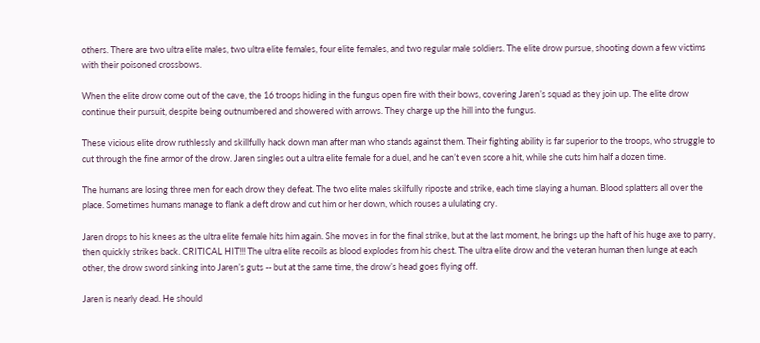others. There are two ultra elite males, two ultra elite females, four elite females, and two regular male soldiers. The elite drow pursue, shooting down a few victims with their poisoned crossbows.

When the elite drow come out of the cave, the 16 troops hiding in the fungus open fire with their bows, covering Jaren’s squad as they join up. The elite drow continue their pursuit, despite being outnumbered and showered with arrows. They charge up the hill into the fungus.

These vicious elite drow ruthlessly and skillfully hack down man after man who stands against them. Their fighting ability is far superior to the troops, who struggle to cut through the fine armor of the drow. Jaren singles out a ultra elite female for a duel, and he can’t even score a hit, while she cuts him half a dozen time.

The humans are losing three men for each drow they defeat. The two elite males skilfully riposte and strike, each time slaying a human. Blood splatters all over the place. Sometimes humans manage to flank a deft drow and cut him or her down, which rouses a ululating cry.

Jaren drops to his knees as the ultra elite female hits him again. She moves in for the final strike, but at the last moment, he brings up the haft of his huge axe to parry, then quickly strikes back. CRITICAL HIT!!! The ultra elite recoils as blood explodes from his chest. The ultra elite drow and the veteran human then lunge at each other, the drow sword sinking into Jaren’s guts -- but at the same time, the drow’s head goes flying off.

Jaren is nearly dead. He should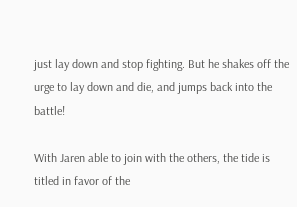just lay down and stop fighting. But he shakes off the urge to lay down and die, and jumps back into the battle!

With Jaren able to join with the others, the tide is titled in favor of the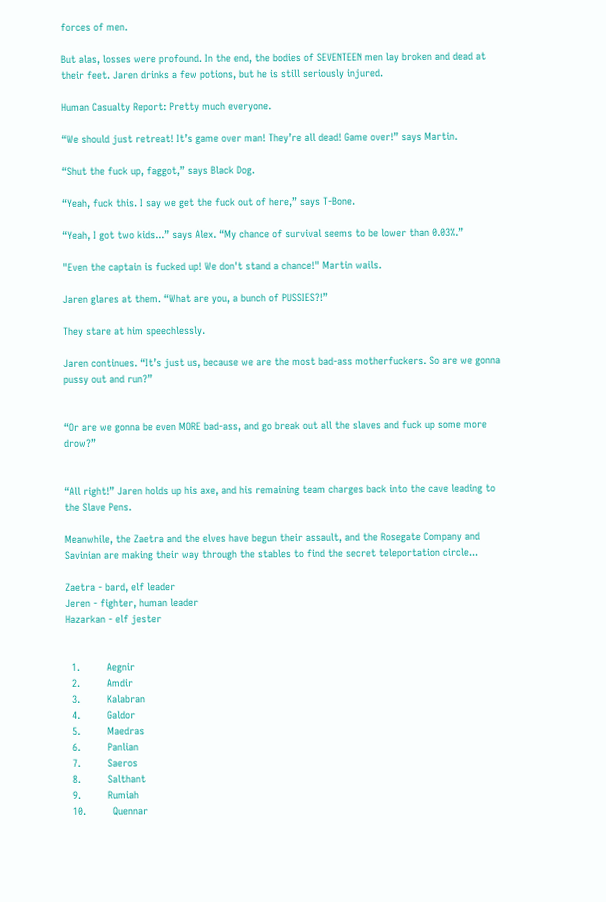forces of men.

But alas, losses were profound. In the end, the bodies of SEVENTEEN men lay broken and dead at their feet. Jaren drinks a few potions, but he is still seriously injured.

Human Casualty Report: Pretty much everyone.

“We should just retreat! It’s game over man! They’re all dead! Game over!” says Martin.

“Shut the fuck up, faggot,” says Black Dog.

“Yeah, fuck this. I say we get the fuck out of here,” says T-Bone.

“Yeah, I got two kids...” says Alex. “My chance of survival seems to be lower than 0.03%.”

"Even the captain is fucked up! We don't stand a chance!" Martin wails.

Jaren glares at them. “What are you, a bunch of PUSSIES?!”

They stare at him speechlessly.

Jaren continues. “It’s just us, because we are the most bad-ass motherfuckers. So are we gonna pussy out and run?”


“Or are we gonna be even MORE bad-ass, and go break out all the slaves and fuck up some more drow?”


“All right!” Jaren holds up his axe, and his remaining team charges back into the cave leading to the Slave Pens.

Meanwhile, the Zaetra and the elves have begun their assault, and the Rosegate Company and Savinian are making their way through the stables to find the secret teleportation circle...

Zaetra - bard, elf leader
Jeren - fighter, human leader
Hazarkan - elf jester


  1.         Aegnir
  2.         Amdir
  3.         Kalabran
  4.         Galdor
  5.         Maedras
  6.         Panlian
  7.         Saeros
  8.         Salthant
  9.         Rumiah
  10.         Quennar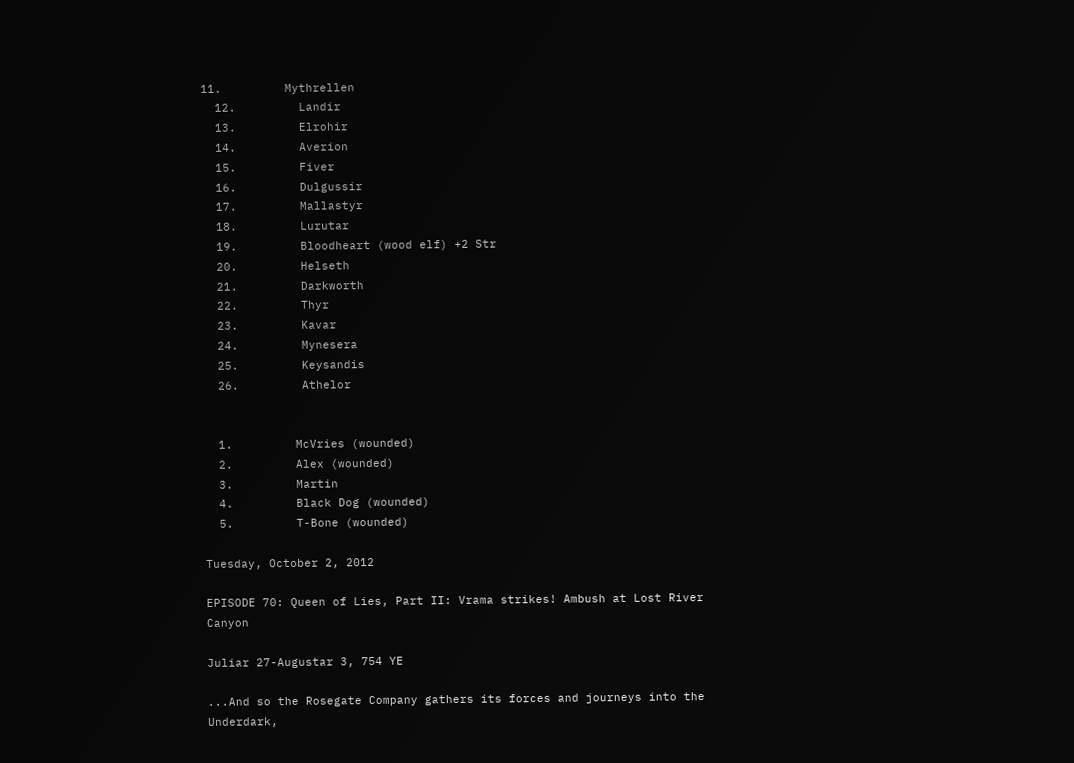11.         Mythrellen
  12.         Landir
  13.         Elrohir
  14.         Averion
  15.         Fiver
  16.         Dulgussir
  17.         Mallastyr
  18.         Lurutar
  19.         Bloodheart (wood elf) +2 Str
  20.         Helseth
  21.         Darkworth
  22.         Thyr
  23.         Kavar
  24.         Mynesera
  25.         Keysandis
  26.         Athelor


  1.         McVries (wounded)
  2.         Alex (wounded)
  3.         Martin
  4.         Black Dog (wounded)
  5.         T-Bone (wounded)

Tuesday, October 2, 2012

EPISODE 70: Queen of Lies, Part II: Vrama strikes! Ambush at Lost River Canyon

Juliar 27-Augustar 3, 754 YE

...And so the Rosegate Company gathers its forces and journeys into the Underdark,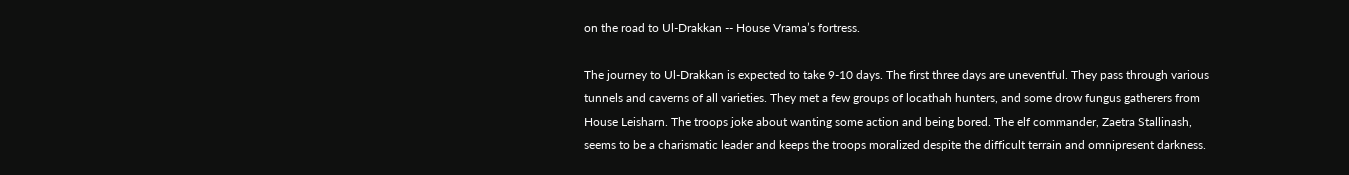on the road to Ul-Drakkan -- House Vrama’s fortress.

The journey to Ul-Drakkan is expected to take 9-10 days. The first three days are uneventful. They pass through various tunnels and caverns of all varieties. They met a few groups of locathah hunters, and some drow fungus gatherers from House Leisharn. The troops joke about wanting some action and being bored. The elf commander, Zaetra Stallinash, seems to be a charismatic leader and keeps the troops moralized despite the difficult terrain and omnipresent darkness.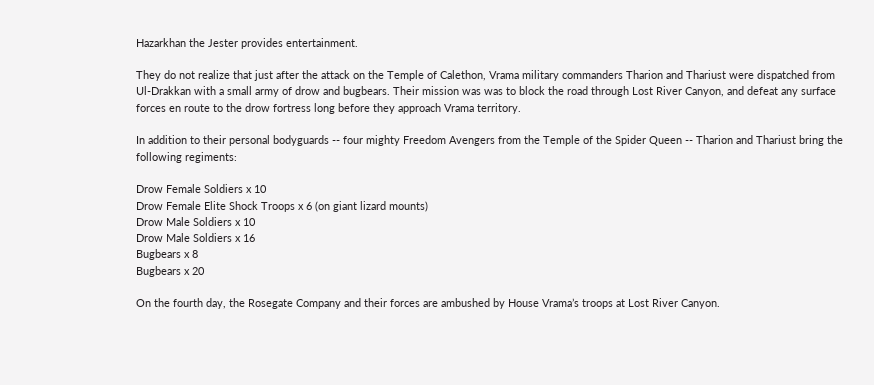Hazarkhan the Jester provides entertainment.

They do not realize that just after the attack on the Temple of Calethon, Vrama military commanders Tharion and Thariust were dispatched from Ul-Drakkan with a small army of drow and bugbears. Their mission was was to block the road through Lost River Canyon, and defeat any surface forces en route to the drow fortress long before they approach Vrama territory.

In addition to their personal bodyguards -- four mighty Freedom Avengers from the Temple of the Spider Queen -- Tharion and Thariust bring the following regiments:

Drow Female Soldiers x 10
Drow Female Elite Shock Troops x 6 (on giant lizard mounts)
Drow Male Soldiers x 10
Drow Male Soldiers x 16
Bugbears x 8
Bugbears x 20

On the fourth day, the Rosegate Company and their forces are ambushed by House Vrama’s troops at Lost River Canyon.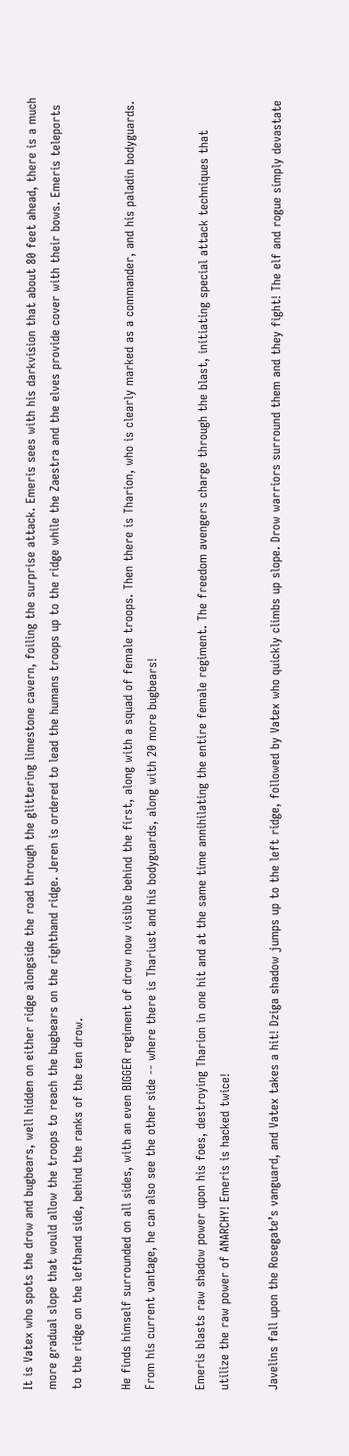It is Vatex who spots the drow and bugbears, well hidden on either ridge alongside the road through the glittering limestone cavern, foiling the surprise attack. Emeris sees with his darkvision that about 80 feet ahead, there is a much more gradual slope that would allow the troops to reach the bugbears on the righthand ridge. Jeren is ordered to lead the humans troops up to the ridge while the Zaestra and the elves provide cover with their bows. Emeris teleports to the ridge on the lefthand side, behind the ranks of the ten drow.

He finds himself surrounded on all sides, with an even BIGGER regiment of drow now visible behind the first, along with a squad of female troops. Then there is Tharion, who is clearly marked as a commander, and his paladin bodyguards. From his current vantage, he can also see the other side -- where there is Thariust and his bodyguards, along with 20 more bugbears!

Emeris blasts raw shadow power upon his foes, destroying Tharion in one hit and at the same time annihilating the entire female regiment. The freedom avengers charge through the blast, initiating special attack techniques that utilize the raw power of ANARCHY! Emeris is hacked twice!

Javelins fall upon the Rosegate’s vanguard, and Vatex takes a hit! Dziga shadow jumps up to the left ridge, followed by Vatex who quickly climbs up slope. Drow warriors surround them and they fight! The elf and rogue simply devastate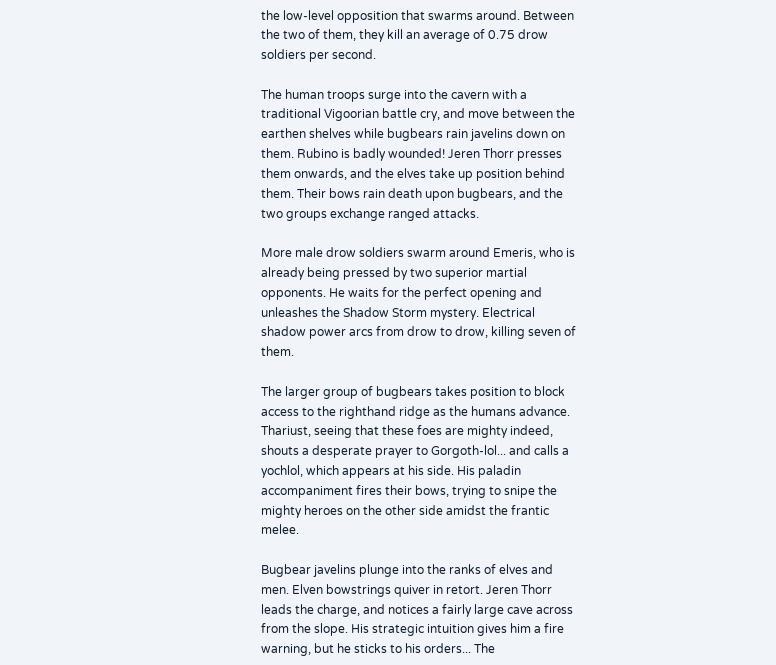the low-level opposition that swarms around. Between the two of them, they kill an average of 0.75 drow soldiers per second.

The human troops surge into the cavern with a traditional Vigoorian battle cry, and move between the earthen shelves while bugbears rain javelins down on them. Rubino is badly wounded! Jeren Thorr presses them onwards, and the elves take up position behind them. Their bows rain death upon bugbears, and the two groups exchange ranged attacks.

More male drow soldiers swarm around Emeris, who is already being pressed by two superior martial opponents. He waits for the perfect opening and unleashes the Shadow Storm mystery. Electrical shadow power arcs from drow to drow, killing seven of them.

The larger group of bugbears takes position to block access to the righthand ridge as the humans advance. Thariust, seeing that these foes are mighty indeed, shouts a desperate prayer to Gorgoth-lol... and calls a yochlol, which appears at his side. His paladin accompaniment fires their bows, trying to snipe the mighty heroes on the other side amidst the frantic melee.

Bugbear javelins plunge into the ranks of elves and men. Elven bowstrings quiver in retort. Jeren Thorr leads the charge, and notices a fairly large cave across from the slope. His strategic intuition gives him a fire warning, but he sticks to his orders... The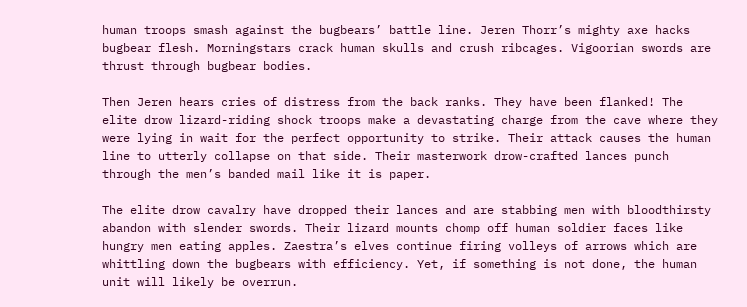human troops smash against the bugbears’ battle line. Jeren Thorr’s mighty axe hacks bugbear flesh. Morningstars crack human skulls and crush ribcages. Vigoorian swords are thrust through bugbear bodies.

Then Jeren hears cries of distress from the back ranks. They have been flanked! The elite drow lizard-riding shock troops make a devastating charge from the cave where they were lying in wait for the perfect opportunity to strike. Their attack causes the human line to utterly collapse on that side. Their masterwork drow-crafted lances punch through the men’s banded mail like it is paper.

The elite drow cavalry have dropped their lances and are stabbing men with bloodthirsty abandon with slender swords. Their lizard mounts chomp off human soldier faces like hungry men eating apples. Zaestra’s elves continue firing volleys of arrows which are whittling down the bugbears with efficiency. Yet, if something is not done, the human unit will likely be overrun.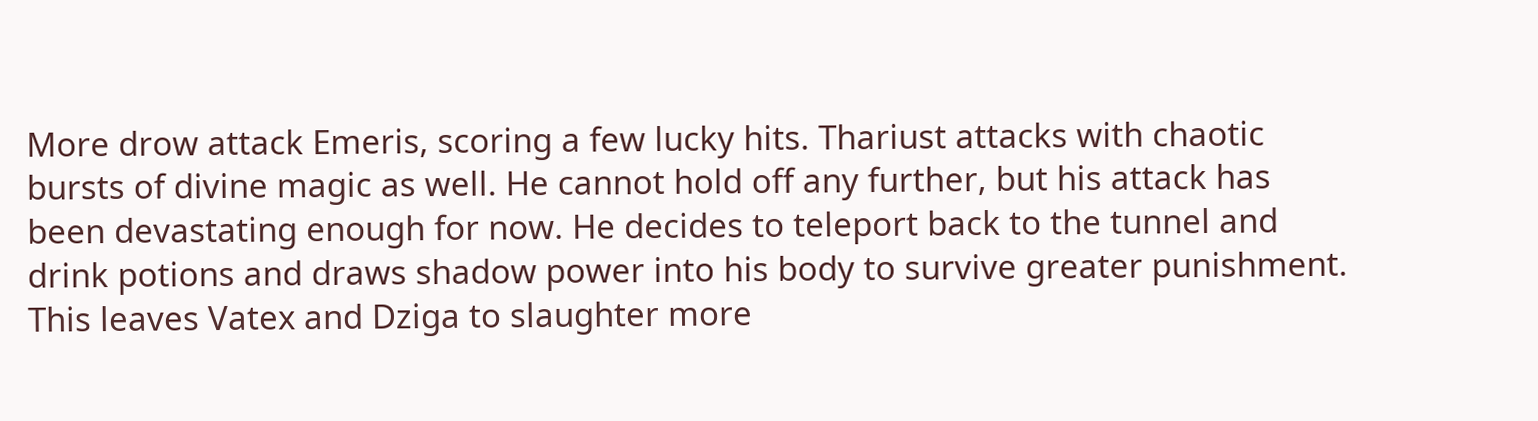More drow attack Emeris, scoring a few lucky hits. Thariust attacks with chaotic bursts of divine magic as well. He cannot hold off any further, but his attack has been devastating enough for now. He decides to teleport back to the tunnel and drink potions and draws shadow power into his body to survive greater punishment. This leaves Vatex and Dziga to slaughter more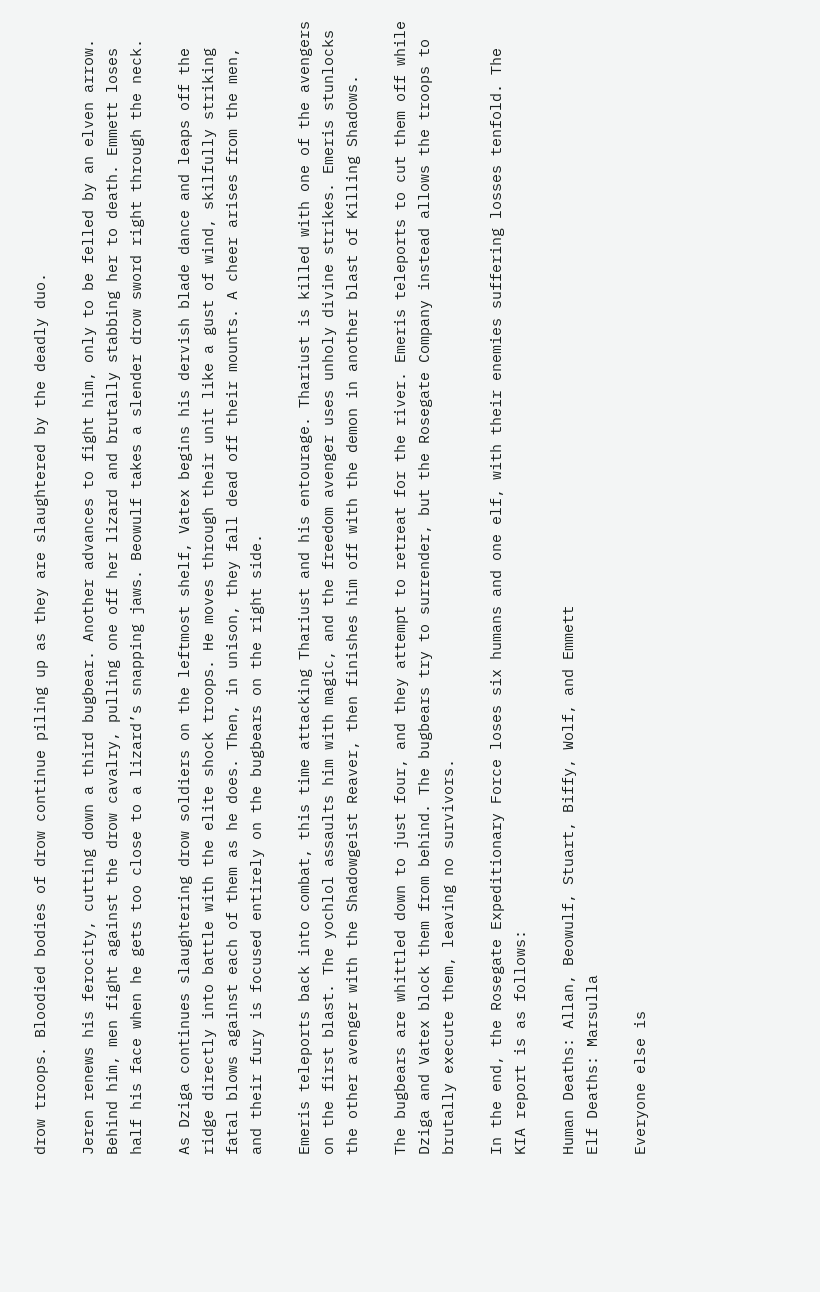drow troops. Bloodied bodies of drow continue piling up as they are slaughtered by the deadly duo.

Jeren renews his ferocity, cutting down a third bugbear. Another advances to fight him, only to be felled by an elven arrow. Behind him, men fight against the drow cavalry, pulling one off her lizard and brutally stabbing her to death. Emmett loses half his face when he gets too close to a lizard’s snapping jaws. Beowulf takes a slender drow sword right through the neck.

As Dziga continues slaughtering drow soldiers on the leftmost shelf, Vatex begins his dervish blade dance and leaps off the ridge directly into battle with the elite shock troops. He moves through their unit like a gust of wind, skilfully striking fatal blows against each of them as he does. Then, in unison, they fall dead off their mounts. A cheer arises from the men, and their fury is focused entirely on the bugbears on the right side.

Emeris teleports back into combat, this time attacking Thariust and his entourage. Thariust is killed with one of the avengers on the first blast. The yochlol assaults him with magic, and the freedom avenger uses unholy divine strikes. Emeris stunlocks the other avenger with the Shadowgeist Reaver, then finishes him off with the demon in another blast of Killing Shadows.

The bugbears are whittled down to just four, and they attempt to retreat for the river. Emeris teleports to cut them off while Dziga and Vatex block them from behind. The bugbears try to surrender, but the Rosegate Company instead allows the troops to brutally execute them, leaving no survivors.

In the end, the Rosegate Expeditionary Force loses six humans and one elf, with their enemies suffering losses tenfold. The KIA report is as follows:

Human Deaths: Allan, Beowulf, Stuart, Biffy, Wolf, and Emmett
Elf Deaths: Marsulla

Everyone else is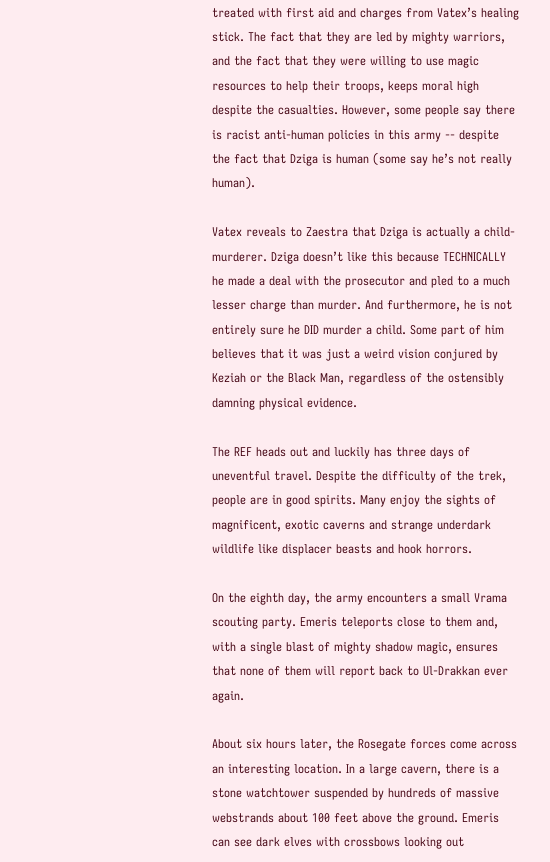treated with first aid and charges from Vatex’s healing stick. The fact that they are led by mighty warriors, and the fact that they were willing to use magic resources to help their troops, keeps moral high despite the casualties. However, some people say there is racist anti-human policies in this army -- despite the fact that Dziga is human (some say he’s not really human).

Vatex reveals to Zaestra that Dziga is actually a child-murderer. Dziga doesn’t like this because TECHNICALLY he made a deal with the prosecutor and pled to a much lesser charge than murder. And furthermore, he is not entirely sure he DID murder a child. Some part of him believes that it was just a weird vision conjured by Keziah or the Black Man, regardless of the ostensibly damning physical evidence.

The REF heads out and luckily has three days of uneventful travel. Despite the difficulty of the trek, people are in good spirits. Many enjoy the sights of magnificent, exotic caverns and strange underdark wildlife like displacer beasts and hook horrors.

On the eighth day, the army encounters a small Vrama scouting party. Emeris teleports close to them and, with a single blast of mighty shadow magic, ensures that none of them will report back to Ul-Drakkan ever again.

About six hours later, the Rosegate forces come across an interesting location. In a large cavern, there is a stone watchtower suspended by hundreds of massive webstrands about 100 feet above the ground. Emeris can see dark elves with crossbows looking out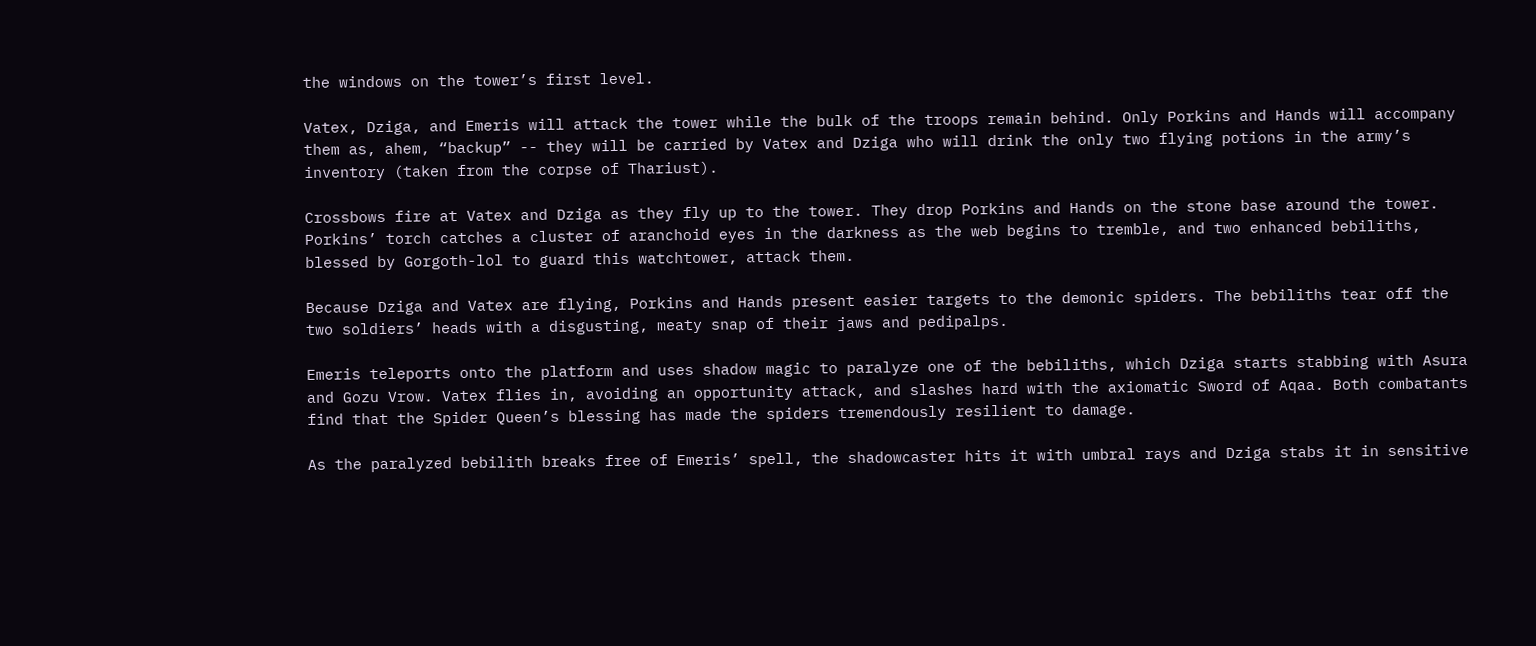the windows on the tower’s first level.

Vatex, Dziga, and Emeris will attack the tower while the bulk of the troops remain behind. Only Porkins and Hands will accompany them as, ahem, “backup” -- they will be carried by Vatex and Dziga who will drink the only two flying potions in the army’s inventory (taken from the corpse of Thariust).

Crossbows fire at Vatex and Dziga as they fly up to the tower. They drop Porkins and Hands on the stone base around the tower. Porkins’ torch catches a cluster of aranchoid eyes in the darkness as the web begins to tremble, and two enhanced bebiliths, blessed by Gorgoth-lol to guard this watchtower, attack them.

Because Dziga and Vatex are flying, Porkins and Hands present easier targets to the demonic spiders. The bebiliths tear off the two soldiers’ heads with a disgusting, meaty snap of their jaws and pedipalps.

Emeris teleports onto the platform and uses shadow magic to paralyze one of the bebiliths, which Dziga starts stabbing with Asura and Gozu Vrow. Vatex flies in, avoiding an opportunity attack, and slashes hard with the axiomatic Sword of Aqaa. Both combatants find that the Spider Queen’s blessing has made the spiders tremendously resilient to damage.

As the paralyzed bebilith breaks free of Emeris’ spell, the shadowcaster hits it with umbral rays and Dziga stabs it in sensitive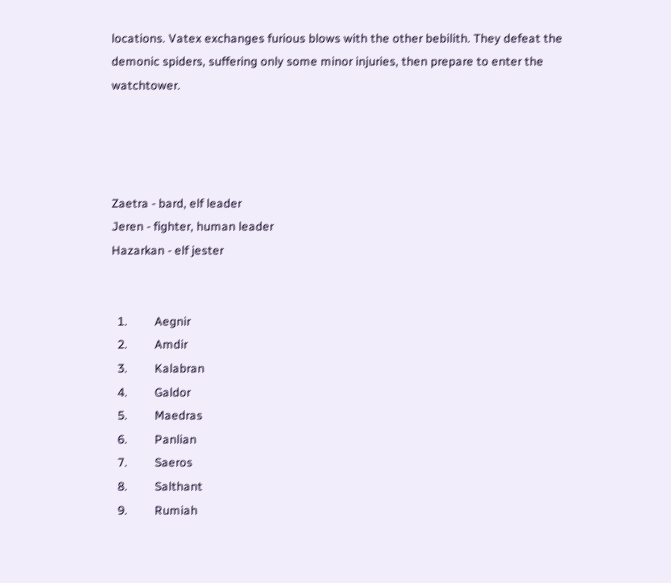locations. Vatex exchanges furious blows with the other bebilith. They defeat the demonic spiders, suffering only some minor injuries, then prepare to enter the watchtower.




Zaetra - bard, elf leader
Jeren - fighter, human leader
Hazarkan - elf jester


  1.         Aegnir
  2.         Amdir
  3.         Kalabran
  4.         Galdor
  5.         Maedras
  6.         Panlian
  7.         Saeros
  8.         Salthant
  9.         Rumiah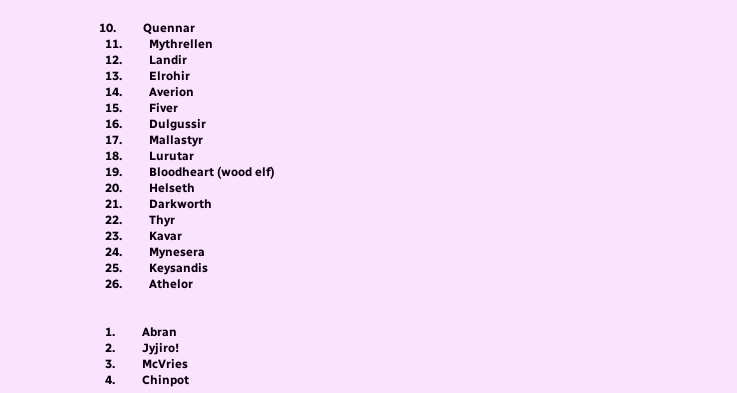10.         Quennar
  11.         Mythrellen
  12.         Landir
  13.         Elrohir
  14.         Averion
  15.         Fiver
  16.         Dulgussir
  17.         Mallastyr
  18.         Lurutar
  19.         Bloodheart (wood elf)
  20.         Helseth
  21.         Darkworth
  22.         Thyr
  23.         Kavar
  24.         Mynesera
  25.         Keysandis
  26.         Athelor


  1.         Abran
  2.         Jyjiro!
  3.         McVries
  4.         Chinpot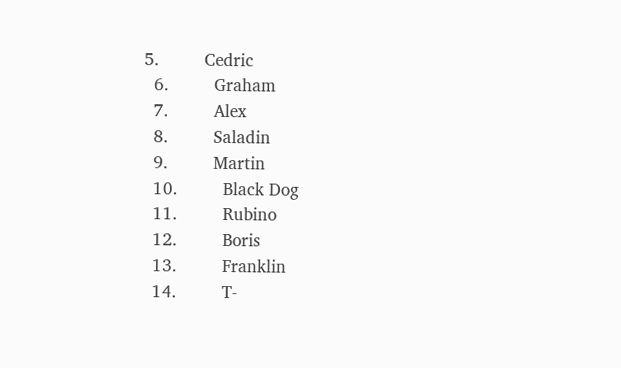5.         Cedric
  6.         Graham
  7.         Alex
  8.         Saladin
  9.         Martin
  10.         Black Dog
  11.         Rubino
  12.         Boris
  13.         Franklin
  14.         T-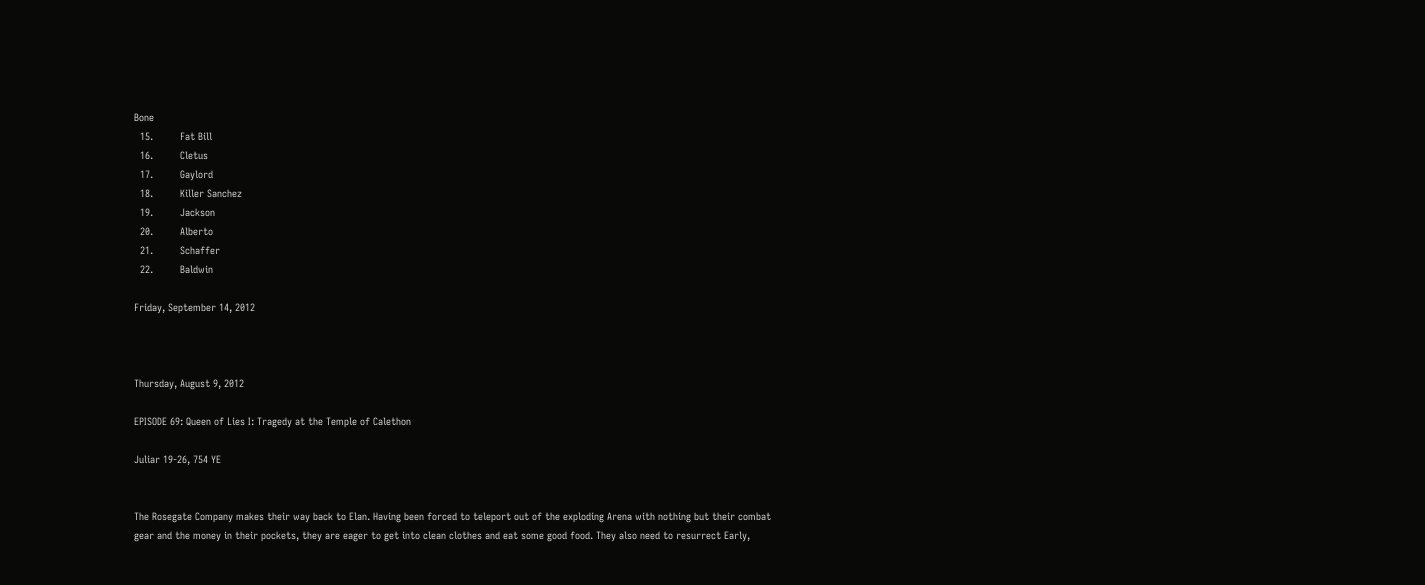Bone
  15.         Fat Bill
  16.         Cletus
  17.         Gaylord
  18.         Killer Sanchez
  19.         Jackson
  20.         Alberto
  21.         Schaffer
  22.         Baldwin

Friday, September 14, 2012



Thursday, August 9, 2012

EPISODE 69: Queen of Lies I: Tragedy at the Temple of Calethon

Juliar 19-26, 754 YE


The Rosegate Company makes their way back to Elan. Having been forced to teleport out of the exploding Arena with nothing but their combat gear and the money in their pockets, they are eager to get into clean clothes and eat some good food. They also need to resurrect Early,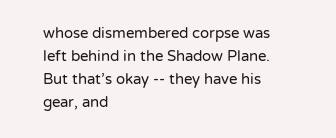whose dismembered corpse was left behind in the Shadow Plane. But that’s okay -- they have his gear, and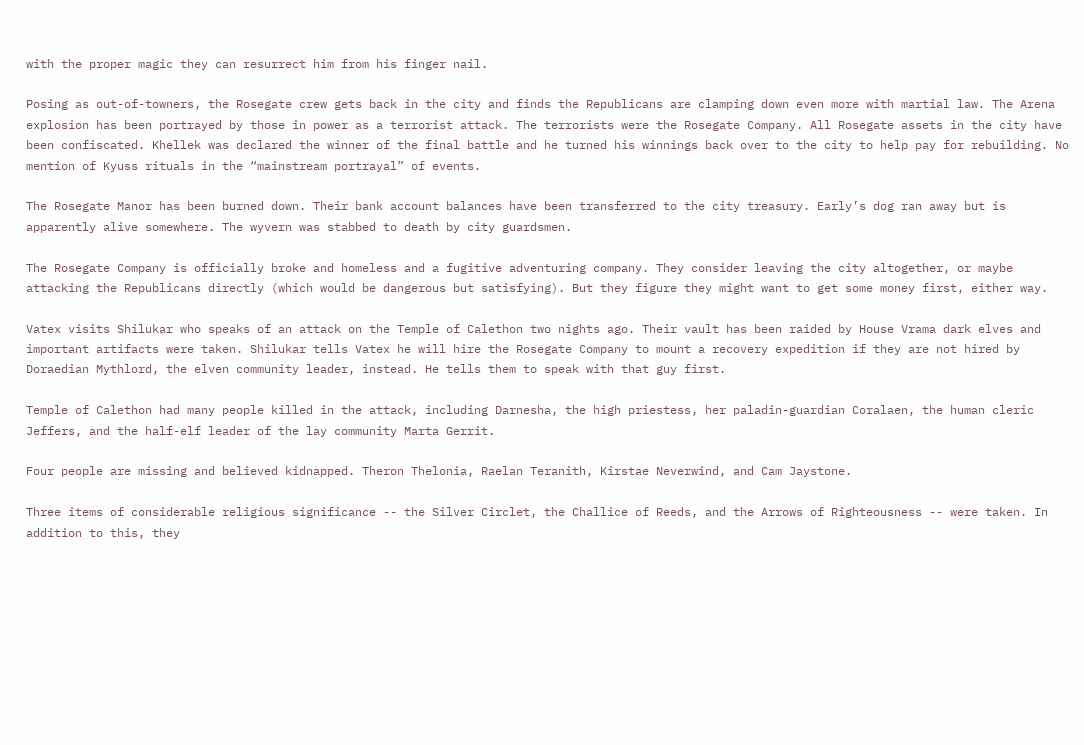with the proper magic they can resurrect him from his finger nail.

Posing as out-of-towners, the Rosegate crew gets back in the city and finds the Republicans are clamping down even more with martial law. The Arena explosion has been portrayed by those in power as a terrorist attack. The terrorists were the Rosegate Company. All Rosegate assets in the city have been confiscated. Khellek was declared the winner of the final battle and he turned his winnings back over to the city to help pay for rebuilding. No mention of Kyuss rituals in the “mainstream portrayal” of events.

The Rosegate Manor has been burned down. Their bank account balances have been transferred to the city treasury. Early’s dog ran away but is apparently alive somewhere. The wyvern was stabbed to death by city guardsmen.

The Rosegate Company is officially broke and homeless and a fugitive adventuring company. They consider leaving the city altogether, or maybe attacking the Republicans directly (which would be dangerous but satisfying). But they figure they might want to get some money first, either way.

Vatex visits Shilukar who speaks of an attack on the Temple of Calethon two nights ago. Their vault has been raided by House Vrama dark elves and important artifacts were taken. Shilukar tells Vatex he will hire the Rosegate Company to mount a recovery expedition if they are not hired by Doraedian Mythlord, the elven community leader, instead. He tells them to speak with that guy first.

Temple of Calethon had many people killed in the attack, including Darnesha, the high priestess, her paladin-guardian Coralaen, the human cleric Jeffers, and the half-elf leader of the lay community Marta Gerrit.

Four people are missing and believed kidnapped. Theron Thelonia, Raelan Teranith, Kirstae Neverwind, and Cam Jaystone.

Three items of considerable religious significance -- the Silver Circlet, the Challice of Reeds, and the Arrows of Righteousness -- were taken. In addition to this, they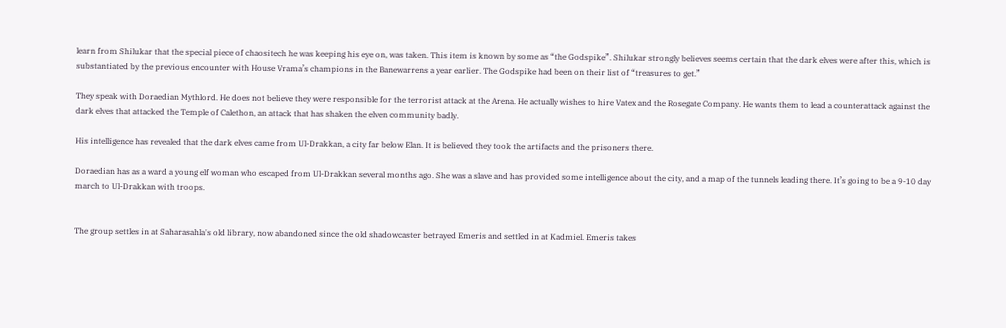learn from Shilukar that the special piece of chaositech he was keeping his eye on, was taken. This item is known by some as “the Godspike”. Shilukar strongly believes seems certain that the dark elves were after this, which is substantiated by the previous encounter with House Vrama’s champions in the Banewarrens a year earlier. The Godspike had been on their list of “treasures to get.”

They speak with Doraedian Mythlord. He does not believe they were responsible for the terrorist attack at the Arena. He actually wishes to hire Vatex and the Rosegate Company. He wants them to lead a counterattack against the dark elves that attacked the Temple of Calethon, an attack that has shaken the elven community badly.

His intelligence has revealed that the dark elves came from Ul-Drakkan, a city far below Elan. It is believed they took the artifacts and the prisoners there.

Doraedian has as a ward a young elf woman who escaped from Ul-Drakkan several months ago. She was a slave and has provided some intelligence about the city, and a map of the tunnels leading there. It’s going to be a 9-10 day march to Ul-Drakkan with troops.


The group settles in at Saharasahla's old library, now abandoned since the old shadowcaster betrayed Emeris and settled in at Kadmiel. Emeris takes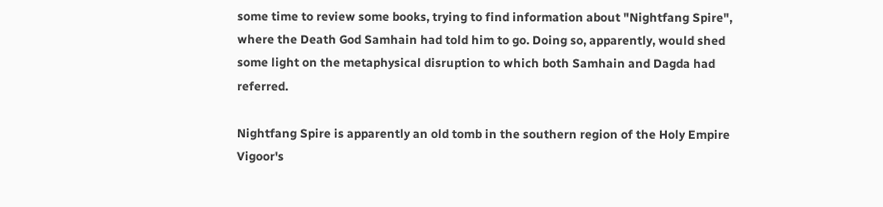some time to review some books, trying to find information about "Nightfang Spire", where the Death God Samhain had told him to go. Doing so, apparently, would shed some light on the metaphysical disruption to which both Samhain and Dagda had referred.

Nightfang Spire is apparently an old tomb in the southern region of the Holy Empire Vigoor's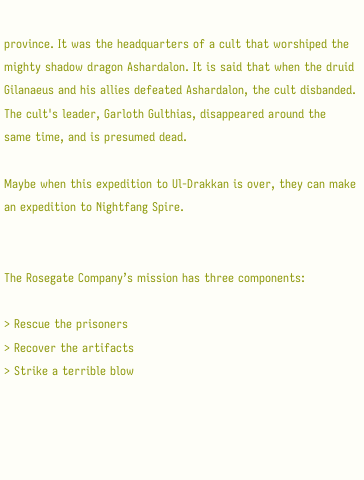province. It was the headquarters of a cult that worshiped the mighty shadow dragon Ashardalon. It is said that when the druid Gilanaeus and his allies defeated Ashardalon, the cult disbanded. The cult's leader, Garloth Gulthias, disappeared around the same time, and is presumed dead.

Maybe when this expedition to Ul-Drakkan is over, they can make an expedition to Nightfang Spire.


The Rosegate Company’s mission has three components:

> Rescue the prisoners
> Recover the artifacts
> Strike a terrible blow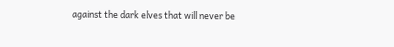against the dark elves that will never be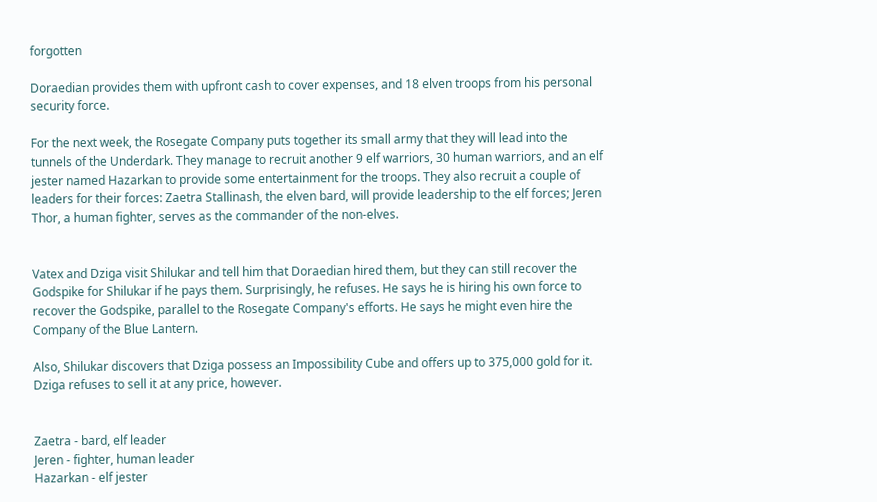forgotten

Doraedian provides them with upfront cash to cover expenses, and 18 elven troops from his personal security force.

For the next week, the Rosegate Company puts together its small army that they will lead into the tunnels of the Underdark. They manage to recruit another 9 elf warriors, 30 human warriors, and an elf jester named Hazarkan to provide some entertainment for the troops. They also recruit a couple of leaders for their forces: Zaetra Stallinash, the elven bard, will provide leadership to the elf forces; Jeren Thor, a human fighter, serves as the commander of the non-elves.


Vatex and Dziga visit Shilukar and tell him that Doraedian hired them, but they can still recover the Godspike for Shilukar if he pays them. Surprisingly, he refuses. He says he is hiring his own force to recover the Godspike, parallel to the Rosegate Company's efforts. He says he might even hire the Company of the Blue Lantern.

Also, Shilukar discovers that Dziga possess an Impossibility Cube and offers up to 375,000 gold for it. Dziga refuses to sell it at any price, however.


Zaetra - bard, elf leader
Jeren - fighter, human leader
Hazarkan - elf jester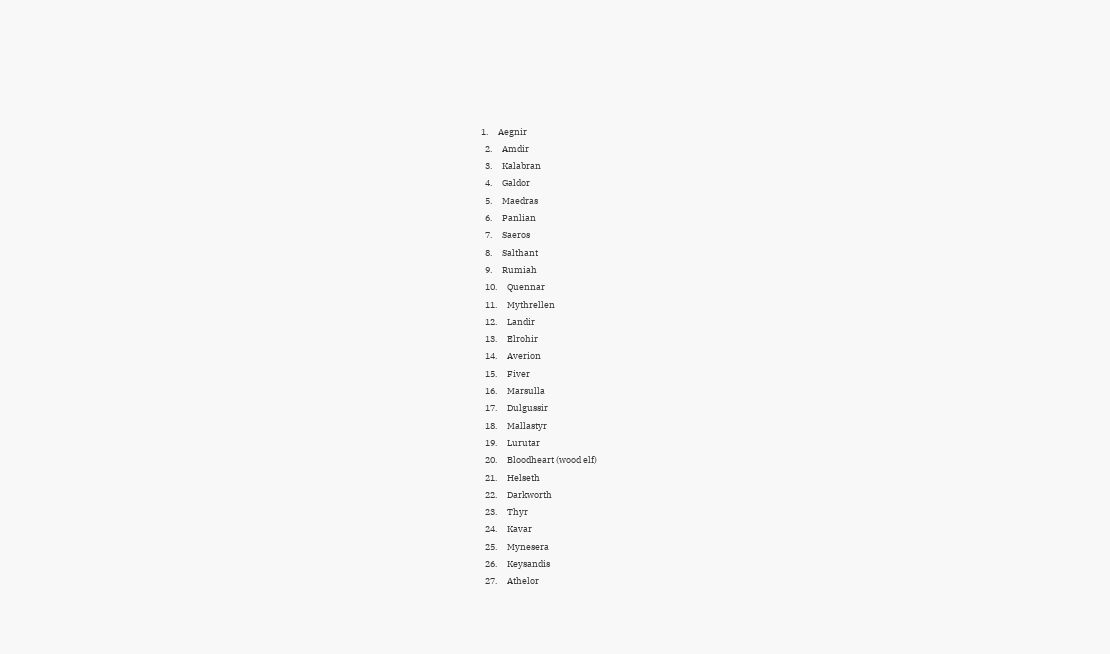1.     Aegnir
  2.     Amdir
  3.     Kalabran
  4.     Galdor
  5.     Maedras
  6.     Panlian
  7.     Saeros
  8.     Salthant
  9.     Rumiah
  10.     Quennar
  11.     Mythrellen
  12.     Landir
  13.     Elrohir
  14.     Averion
  15.     Fiver
  16.     Marsulla
  17.     Dulgussir
  18.     Mallastyr
  19.     Lurutar
  20.     Bloodheart (wood elf)
  21.     Helseth
  22.     Darkworth
  23.     Thyr
  24.     Kavar
  25.     Mynesera
  26.     Keysandis
  27.     Athelor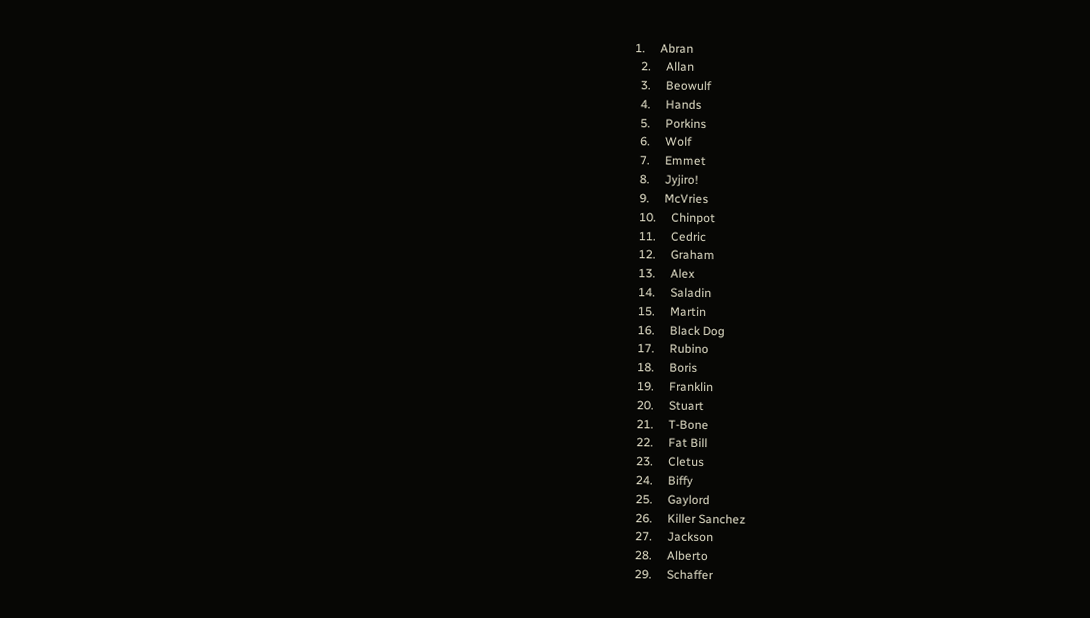1.     Abran
  2.     Allan
  3.     Beowulf
  4.     Hands
  5.     Porkins
  6.     Wolf
  7.     Emmet
  8.     Jyjiro!
  9.     McVries
  10.     Chinpot
  11.     Cedric
  12.     Graham
  13.     Alex
  14.     Saladin
  15.     Martin
  16.     Black Dog
  17.     Rubino
  18.     Boris
  19.     Franklin
  20.     Stuart
  21.     T-Bone
  22.     Fat Bill
  23.     Cletus
  24.     Biffy
  25.     Gaylord
  26.     Killer Sanchez
  27.     Jackson
  28.     Alberto
  29.     Schaffer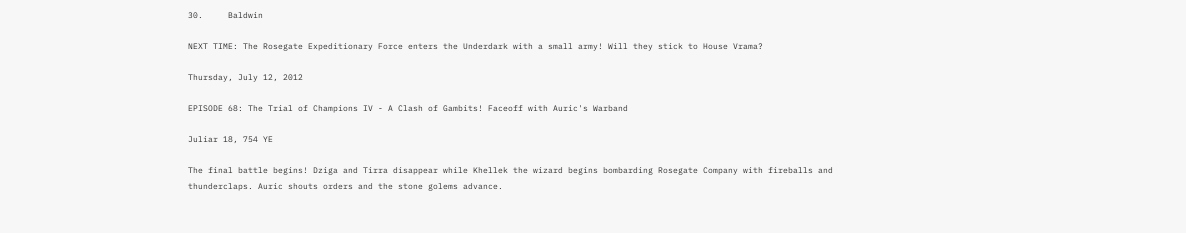30.     Baldwin

NEXT TIME: The Rosegate Expeditionary Force enters the Underdark with a small army! Will they stick to House Vrama?

Thursday, July 12, 2012

EPISODE 68: The Trial of Champions IV - A Clash of Gambits! Faceoff with Auric's Warband

Juliar 18, 754 YE

The final battle begins! Dziga and Tirra disappear while Khellek the wizard begins bombarding Rosegate Company with fireballs and thunderclaps. Auric shouts orders and the stone golems advance.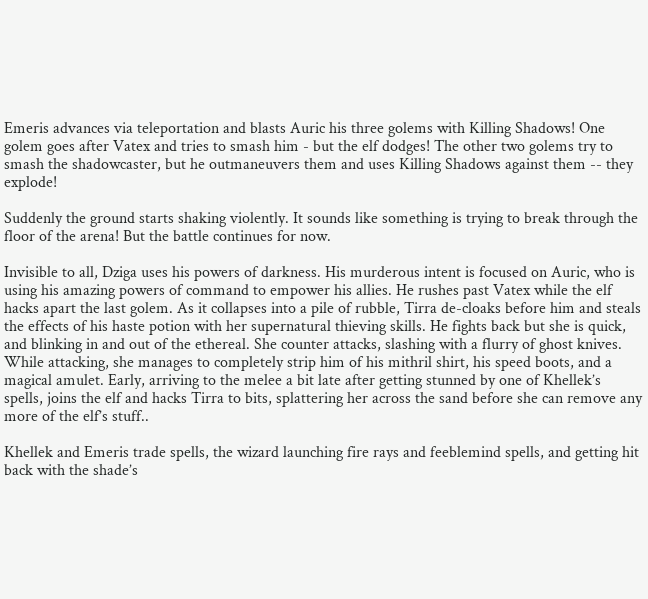Emeris advances via teleportation and blasts Auric his three golems with Killing Shadows! One golem goes after Vatex and tries to smash him - but the elf dodges! The other two golems try to smash the shadowcaster, but he outmaneuvers them and uses Killing Shadows against them -- they explode!

Suddenly the ground starts shaking violently. It sounds like something is trying to break through the floor of the arena! But the battle continues for now.

Invisible to all, Dziga uses his powers of darkness. His murderous intent is focused on Auric, who is using his amazing powers of command to empower his allies. He rushes past Vatex while the elf hacks apart the last golem. As it collapses into a pile of rubble, Tirra de-cloaks before him and steals the effects of his haste potion with her supernatural thieving skills. He fights back but she is quick, and blinking in and out of the ethereal. She counter attacks, slashing with a flurry of ghost knives. While attacking, she manages to completely strip him of his mithril shirt, his speed boots, and a magical amulet. Early, arriving to the melee a bit late after getting stunned by one of Khellek’s spells, joins the elf and hacks Tirra to bits, splattering her across the sand before she can remove any more of the elf’s stuff..

Khellek and Emeris trade spells, the wizard launching fire rays and feeblemind spells, and getting hit back with the shade’s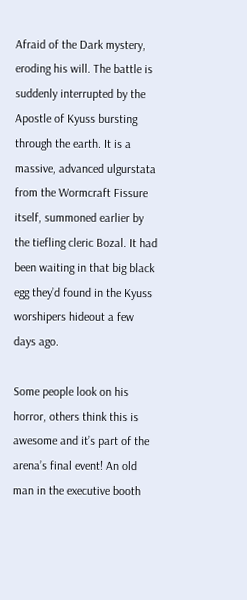Afraid of the Dark mystery, eroding his will. The battle is suddenly interrupted by the Apostle of Kyuss bursting through the earth. It is a massive, advanced ulgurstata from the Wormcraft Fissure itself, summoned earlier by the tiefling cleric Bozal. It had been waiting in that big black egg they’d found in the Kyuss worshipers hideout a few days ago.

Some people look on his horror, others think this is awesome and it’s part of the arena’s final event! An old man in the executive booth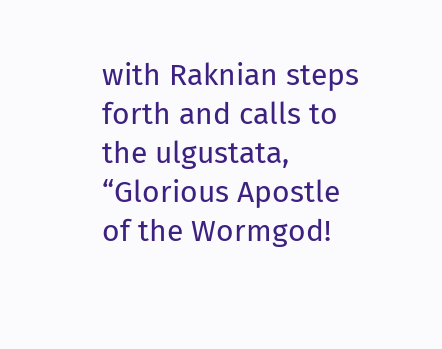with Raknian steps forth and calls to the ulgustata, “Glorious Apostle of the Wormgod!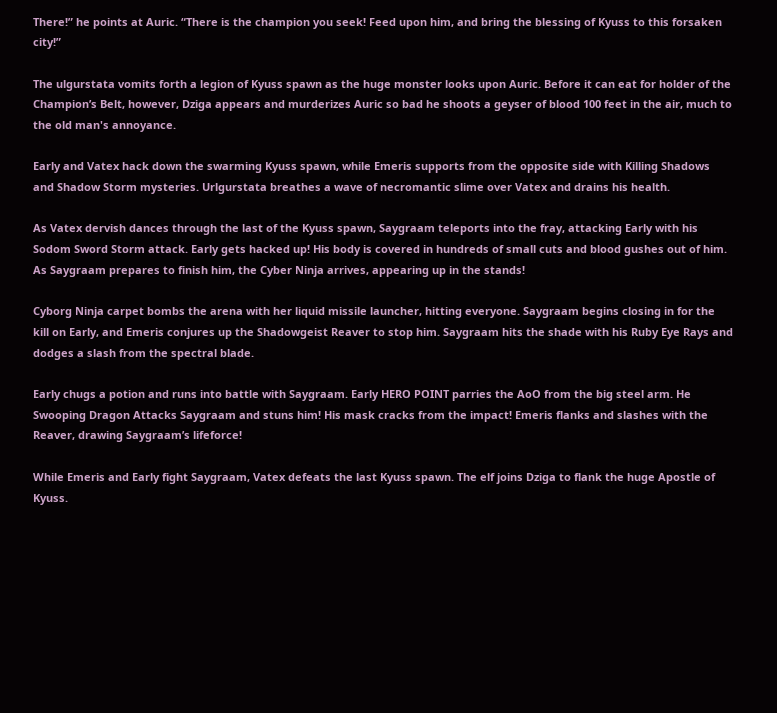There!” he points at Auric. “There is the champion you seek! Feed upon him, and bring the blessing of Kyuss to this forsaken city!”

The ulgurstata vomits forth a legion of Kyuss spawn as the huge monster looks upon Auric. Before it can eat for holder of the Champion’s Belt, however, Dziga appears and murderizes Auric so bad he shoots a geyser of blood 100 feet in the air, much to the old man's annoyance.

Early and Vatex hack down the swarming Kyuss spawn, while Emeris supports from the opposite side with Killing Shadows and Shadow Storm mysteries. Urlgurstata breathes a wave of necromantic slime over Vatex and drains his health.

As Vatex dervish dances through the last of the Kyuss spawn, Saygraam teleports into the fray, attacking Early with his Sodom Sword Storm attack. Early gets hacked up! His body is covered in hundreds of small cuts and blood gushes out of him. As Saygraam prepares to finish him, the Cyber Ninja arrives, appearing up in the stands!

Cyborg Ninja carpet bombs the arena with her liquid missile launcher, hitting everyone. Saygraam begins closing in for the kill on Early, and Emeris conjures up the Shadowgeist Reaver to stop him. Saygraam hits the shade with his Ruby Eye Rays and dodges a slash from the spectral blade.

Early chugs a potion and runs into battle with Saygraam. Early HERO POINT parries the AoO from the big steel arm. He Swooping Dragon Attacks Saygraam and stuns him! His mask cracks from the impact! Emeris flanks and slashes with the Reaver, drawing Saygraam’s lifeforce!

While Emeris and Early fight Saygraam, Vatex defeats the last Kyuss spawn. The elf joins Dziga to flank the huge Apostle of Kyuss.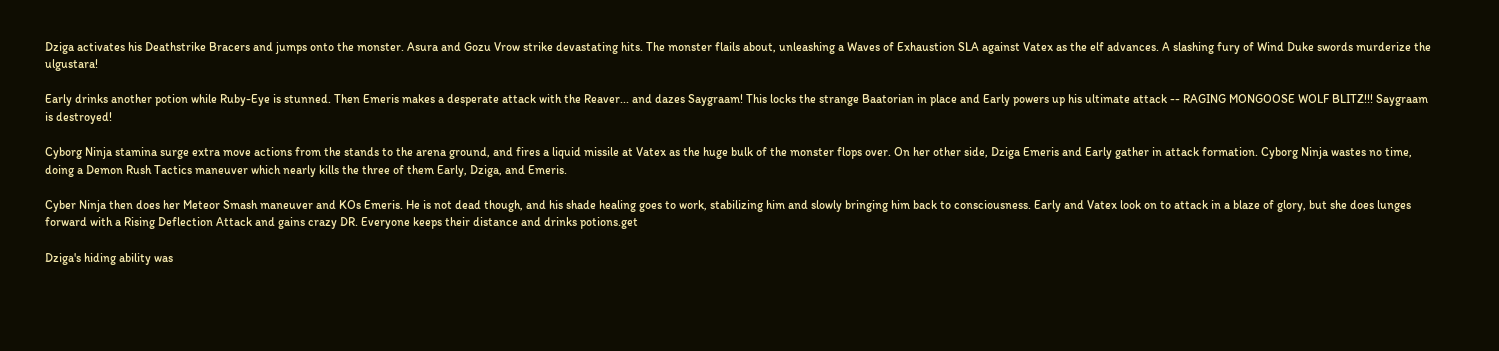Dziga activates his Deathstrike Bracers and jumps onto the monster. Asura and Gozu Vrow strike devastating hits. The monster flails about, unleashing a Waves of Exhaustion SLA against Vatex as the elf advances. A slashing fury of Wind Duke swords murderize the ulgustara!

Early drinks another potion while Ruby-Eye is stunned. Then Emeris makes a desperate attack with the Reaver... and dazes Saygraam! This locks the strange Baatorian in place and Early powers up his ultimate attack -- RAGING MONGOOSE WOLF BLITZ!!! Saygraam is destroyed!

Cyborg Ninja stamina surge extra move actions from the stands to the arena ground, and fires a liquid missile at Vatex as the huge bulk of the monster flops over. On her other side, Dziga Emeris and Early gather in attack formation. Cyborg Ninja wastes no time, doing a Demon Rush Tactics maneuver which nearly kills the three of them Early, Dziga, and Emeris.

Cyber Ninja then does her Meteor Smash maneuver and KOs Emeris. He is not dead though, and his shade healing goes to work, stabilizing him and slowly bringing him back to consciousness. Early and Vatex look on to attack in a blaze of glory, but she does lunges forward with a Rising Deflection Attack and gains crazy DR. Everyone keeps their distance and drinks potions.get

Dziga's hiding ability was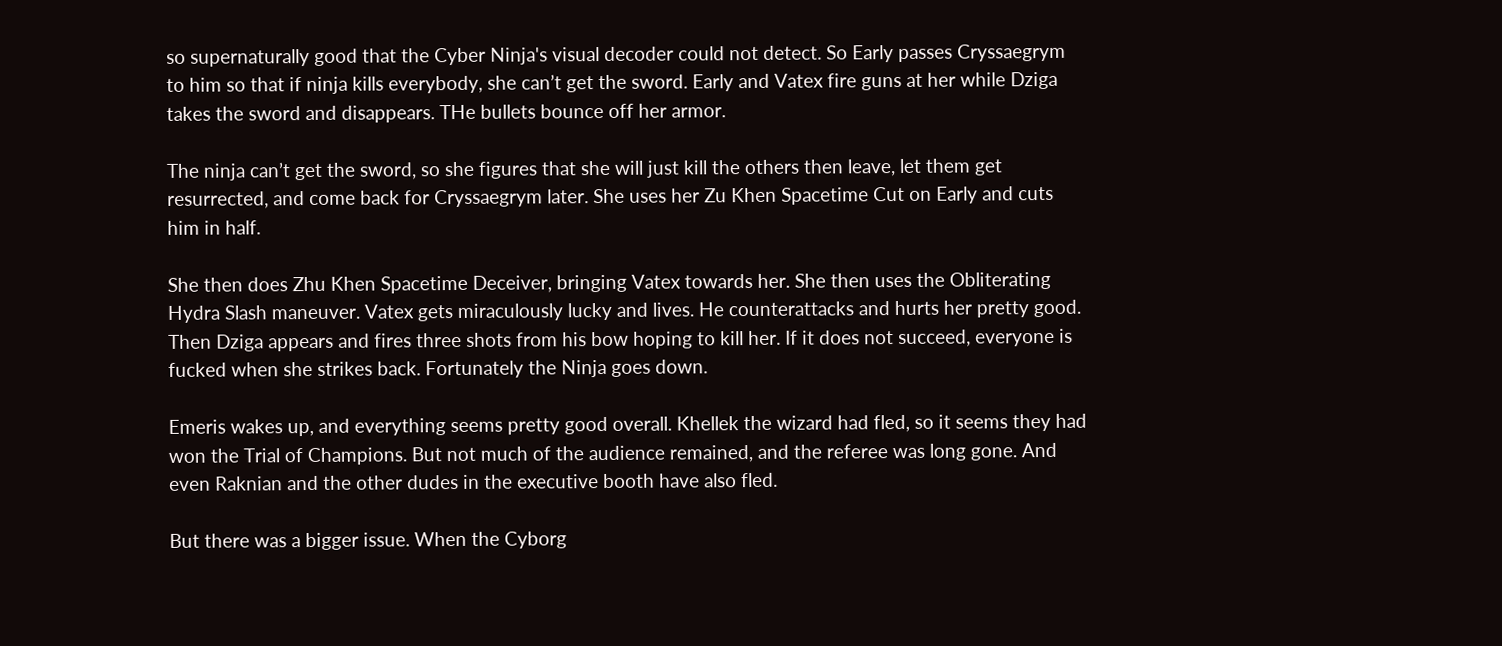so supernaturally good that the Cyber Ninja's visual decoder could not detect. So Early passes Cryssaegrym to him so that if ninja kills everybody, she can’t get the sword. Early and Vatex fire guns at her while Dziga takes the sword and disappears. THe bullets bounce off her armor.

The ninja can’t get the sword, so she figures that she will just kill the others then leave, let them get resurrected, and come back for Cryssaegrym later. She uses her Zu Khen Spacetime Cut on Early and cuts him in half.

She then does Zhu Khen Spacetime Deceiver, bringing Vatex towards her. She then uses the Obliterating Hydra Slash maneuver. Vatex gets miraculously lucky and lives. He counterattacks and hurts her pretty good. Then Dziga appears and fires three shots from his bow hoping to kill her. If it does not succeed, everyone is fucked when she strikes back. Fortunately the Ninja goes down.

Emeris wakes up, and everything seems pretty good overall. Khellek the wizard had fled, so it seems they had won the Trial of Champions. But not much of the audience remained, and the referee was long gone. And even Raknian and the other dudes in the executive booth have also fled.

But there was a bigger issue. When the Cyborg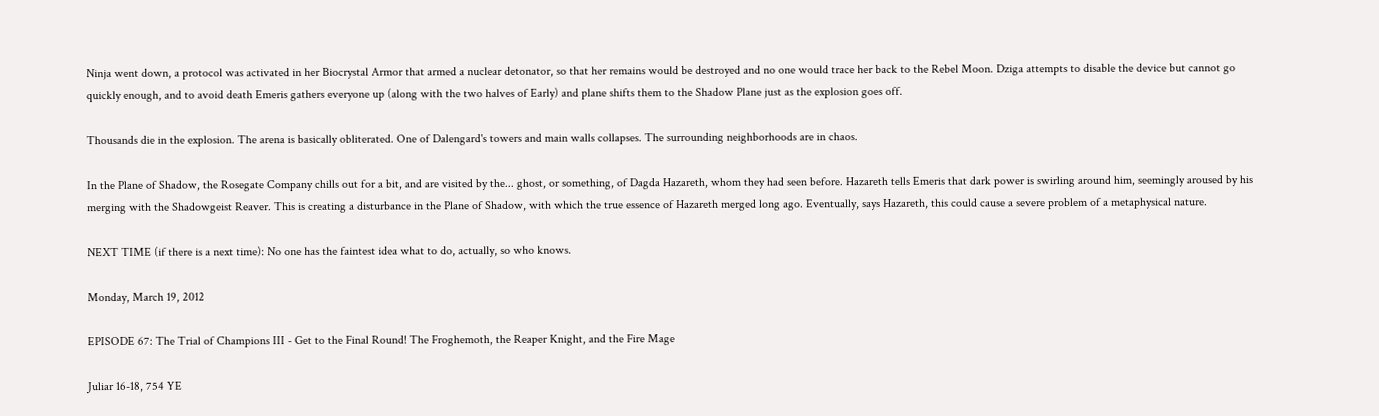Ninja went down, a protocol was activated in her Biocrystal Armor that armed a nuclear detonator, so that her remains would be destroyed and no one would trace her back to the Rebel Moon. Dziga attempts to disable the device but cannot go quickly enough, and to avoid death Emeris gathers everyone up (along with the two halves of Early) and plane shifts them to the Shadow Plane just as the explosion goes off.

Thousands die in the explosion. The arena is basically obliterated. One of Dalengard's towers and main walls collapses. The surrounding neighborhoods are in chaos.

In the Plane of Shadow, the Rosegate Company chills out for a bit, and are visited by the... ghost, or something, of Dagda Hazareth, whom they had seen before. Hazareth tells Emeris that dark power is swirling around him, seemingly aroused by his merging with the Shadowgeist Reaver. This is creating a disturbance in the Plane of Shadow, with which the true essence of Hazareth merged long ago. Eventually, says Hazareth, this could cause a severe problem of a metaphysical nature.

NEXT TIME (if there is a next time): No one has the faintest idea what to do, actually, so who knows.

Monday, March 19, 2012

EPISODE 67: The Trial of Champions III - Get to the Final Round! The Froghemoth, the Reaper Knight, and the Fire Mage

Juliar 16-18, 754 YE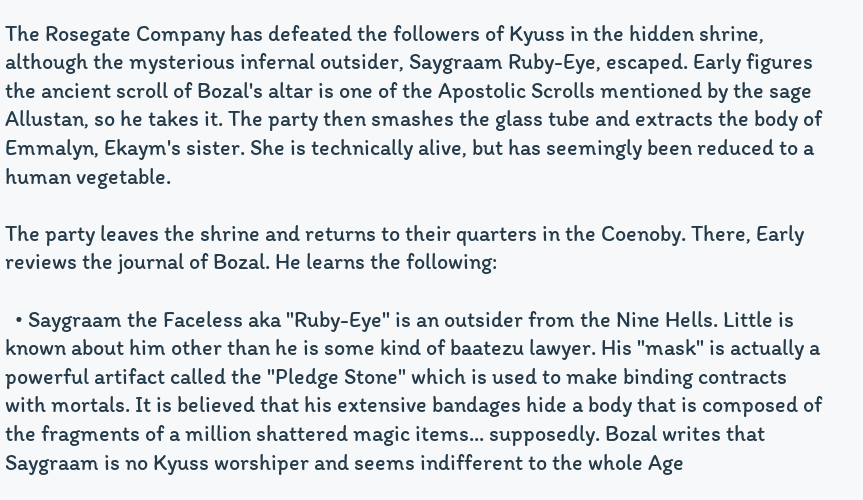The Rosegate Company has defeated the followers of Kyuss in the hidden shrine, although the mysterious infernal outsider, Saygraam Ruby-Eye, escaped. Early figures the ancient scroll of Bozal's altar is one of the Apostolic Scrolls mentioned by the sage Allustan, so he takes it. The party then smashes the glass tube and extracts the body of Emmalyn, Ekaym's sister. She is technically alive, but has seemingly been reduced to a human vegetable.

The party leaves the shrine and returns to their quarters in the Coenoby. There, Early reviews the journal of Bozal. He learns the following:

  • Saygraam the Faceless aka "Ruby-Eye" is an outsider from the Nine Hells. Little is known about him other than he is some kind of baatezu lawyer. His "mask" is actually a powerful artifact called the "Pledge Stone" which is used to make binding contracts with mortals. It is believed that his extensive bandages hide a body that is composed of the fragments of a million shattered magic items... supposedly. Bozal writes that Saygraam is no Kyuss worshiper and seems indifferent to the whole Age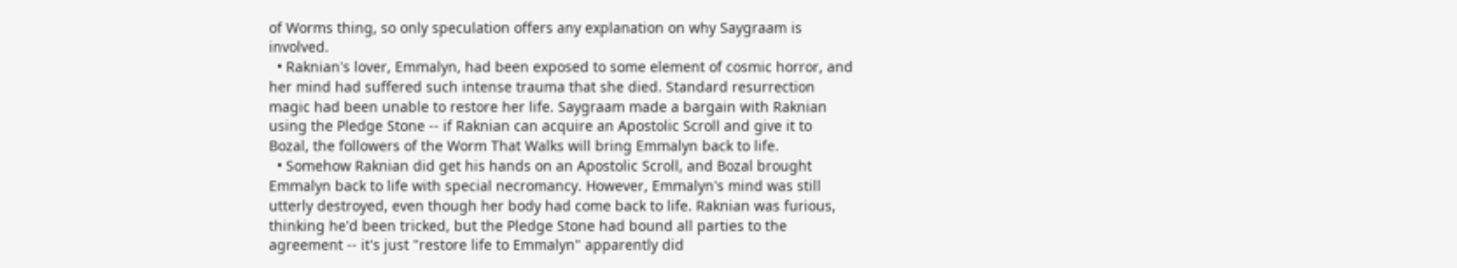of Worms thing, so only speculation offers any explanation on why Saygraam is involved.
  • Raknian's lover, Emmalyn, had been exposed to some element of cosmic horror, and her mind had suffered such intense trauma that she died. Standard resurrection magic had been unable to restore her life. Saygraam made a bargain with Raknian using the Pledge Stone -- if Raknian can acquire an Apostolic Scroll and give it to Bozal, the followers of the Worm That Walks will bring Emmalyn back to life.
  • Somehow Raknian did get his hands on an Apostolic Scroll, and Bozal brought Emmalyn back to life with special necromancy. However, Emmalyn's mind was still utterly destroyed, even though her body had come back to life. Raknian was furious, thinking he'd been tricked, but the Pledge Stone had bound all parties to the agreement -- it's just "restore life to Emmalyn" apparently did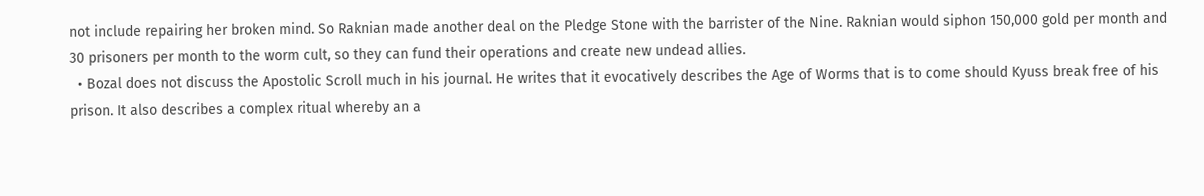not include repairing her broken mind. So Raknian made another deal on the Pledge Stone with the barrister of the Nine. Raknian would siphon 150,000 gold per month and 30 prisoners per month to the worm cult, so they can fund their operations and create new undead allies.
  • Bozal does not discuss the Apostolic Scroll much in his journal. He writes that it evocatively describes the Age of Worms that is to come should Kyuss break free of his prison. It also describes a complex ritual whereby an a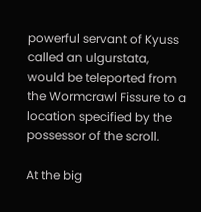powerful servant of Kyuss called an ulgurstata, would be teleported from the Wormcrawl Fissure to a location specified by the possessor of the scroll.

At the big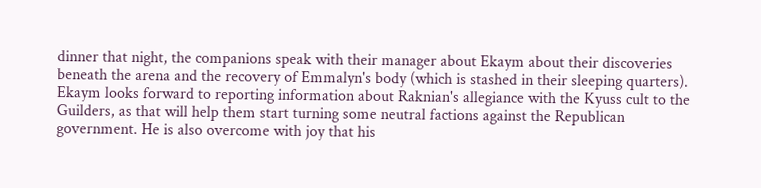dinner that night, the companions speak with their manager about Ekaym about their discoveries beneath the arena and the recovery of Emmalyn's body (which is stashed in their sleeping quarters). Ekaym looks forward to reporting information about Raknian's allegiance with the Kyuss cult to the Guilders, as that will help them start turning some neutral factions against the Republican government. He is also overcome with joy that his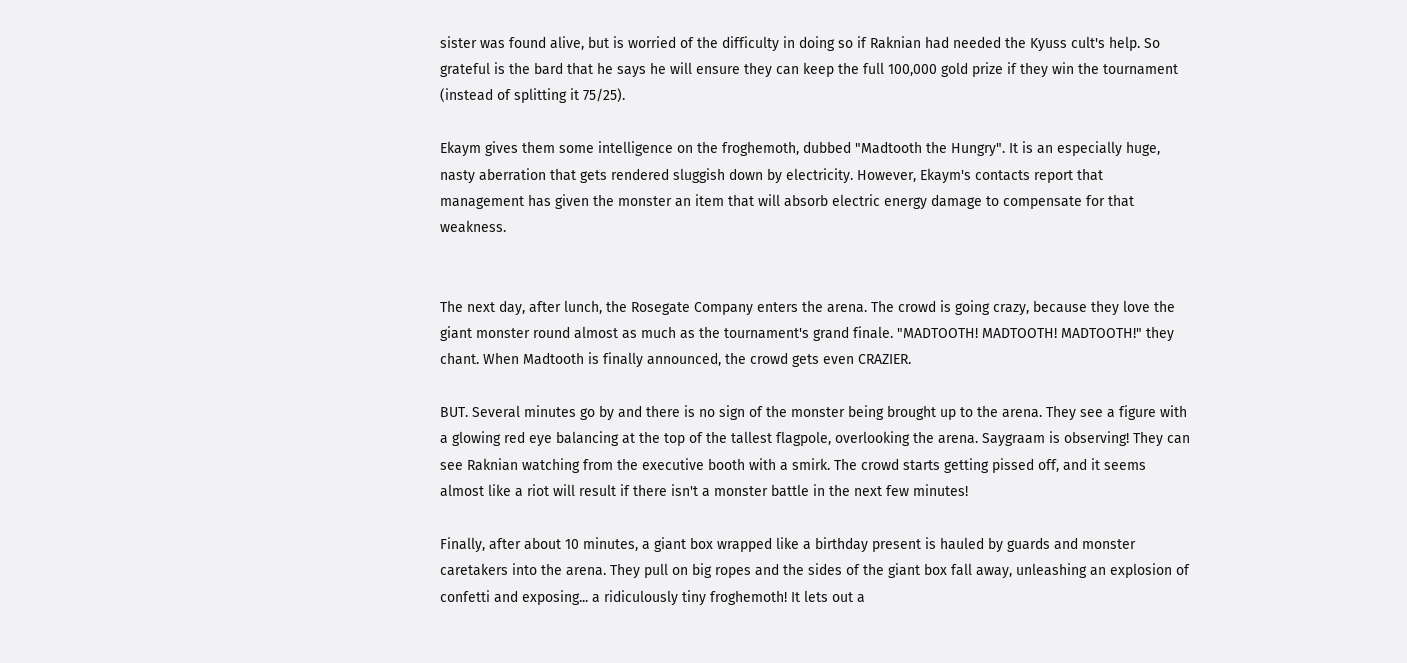sister was found alive, but is worried of the difficulty in doing so if Raknian had needed the Kyuss cult's help. So grateful is the bard that he says he will ensure they can keep the full 100,000 gold prize if they win the tournament (instead of splitting it 75/25).

Ekaym gives them some intelligence on the froghemoth, dubbed "Madtooth the Hungry". It is an especially huge, nasty aberration that gets rendered sluggish down by electricity. However, Ekaym's contacts report that management has given the monster an item that will absorb electric energy damage to compensate for that weakness.


The next day, after lunch, the Rosegate Company enters the arena. The crowd is going crazy, because they love the giant monster round almost as much as the tournament's grand finale. "MADTOOTH! MADTOOTH! MADTOOTH!" they chant. When Madtooth is finally announced, the crowd gets even CRAZIER.

BUT. Several minutes go by and there is no sign of the monster being brought up to the arena. They see a figure with a glowing red eye balancing at the top of the tallest flagpole, overlooking the arena. Saygraam is observing! They can see Raknian watching from the executive booth with a smirk. The crowd starts getting pissed off, and it seems almost like a riot will result if there isn't a monster battle in the next few minutes!

Finally, after about 10 minutes, a giant box wrapped like a birthday present is hauled by guards and monster caretakers into the arena. They pull on big ropes and the sides of the giant box fall away, unleashing an explosion of confetti and exposing... a ridiculously tiny froghemoth! It lets out a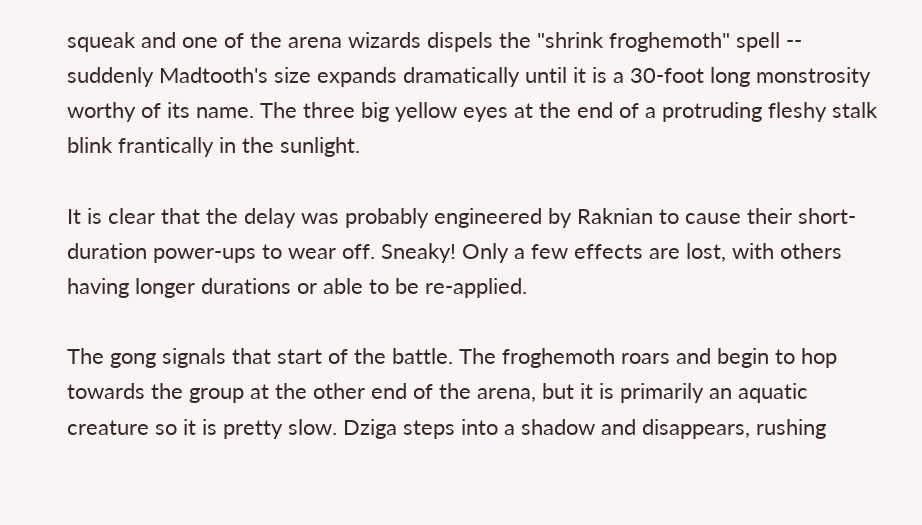squeak and one of the arena wizards dispels the "shrink froghemoth" spell -- suddenly Madtooth's size expands dramatically until it is a 30-foot long monstrosity worthy of its name. The three big yellow eyes at the end of a protruding fleshy stalk blink frantically in the sunlight.

It is clear that the delay was probably engineered by Raknian to cause their short-duration power-ups to wear off. Sneaky! Only a few effects are lost, with others having longer durations or able to be re-applied.

The gong signals that start of the battle. The froghemoth roars and begin to hop towards the group at the other end of the arena, but it is primarily an aquatic creature so it is pretty slow. Dziga steps into a shadow and disappears, rushing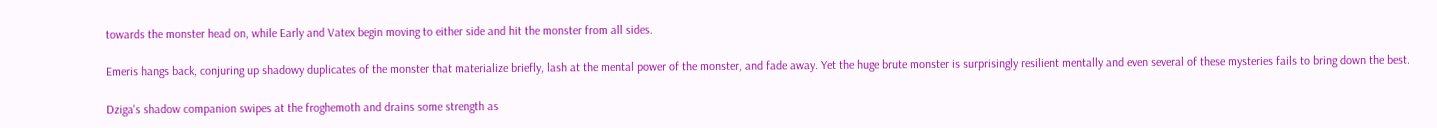towards the monster head on, while Early and Vatex begin moving to either side and hit the monster from all sides.

Emeris hangs back, conjuring up shadowy duplicates of the monster that materialize briefly, lash at the mental power of the monster, and fade away. Yet the huge brute monster is surprisingly resilient mentally and even several of these mysteries fails to bring down the best.

Dziga's shadow companion swipes at the froghemoth and drains some strength as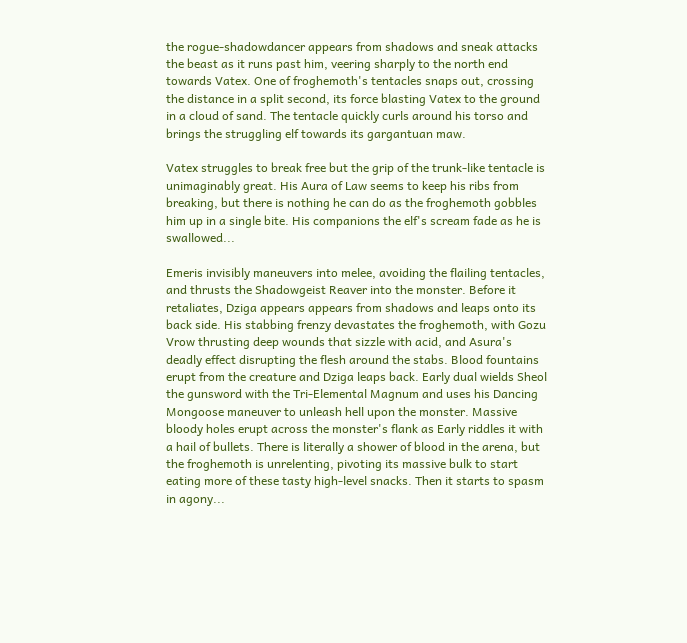the rogue-shadowdancer appears from shadows and sneak attacks the beast as it runs past him, veering sharply to the north end towards Vatex. One of froghemoth's tentacles snaps out, crossing the distance in a split second, its force blasting Vatex to the ground in a cloud of sand. The tentacle quickly curls around his torso and brings the struggling elf towards its gargantuan maw.

Vatex struggles to break free but the grip of the trunk-like tentacle is unimaginably great. His Aura of Law seems to keep his ribs from breaking, but there is nothing he can do as the froghemoth gobbles him up in a single bite. His companions the elf's scream fade as he is swallowed...

Emeris invisibly maneuvers into melee, avoiding the flailing tentacles, and thrusts the Shadowgeist Reaver into the monster. Before it retaliates, Dziga appears appears from shadows and leaps onto its back side. His stabbing frenzy devastates the froghemoth, with Gozu Vrow thrusting deep wounds that sizzle with acid, and Asura's deadly effect disrupting the flesh around the stabs. Blood fountains erupt from the creature and Dziga leaps back. Early dual wields Sheol the gunsword with the Tri-Elemental Magnum and uses his Dancing Mongoose maneuver to unleash hell upon the monster. Massive bloody holes erupt across the monster's flank as Early riddles it with a hail of bullets. There is literally a shower of blood in the arena, but the froghemoth is unrelenting, pivoting its massive bulk to start eating more of these tasty high-level snacks. Then it starts to spasm in agony...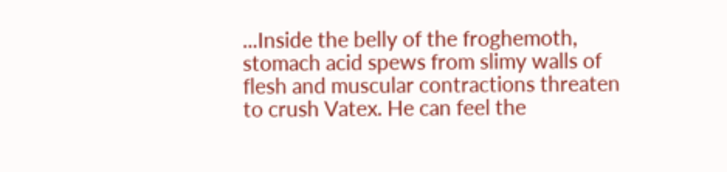...Inside the belly of the froghemoth, stomach acid spews from slimy walls of flesh and muscular contractions threaten to crush Vatex. He can feel the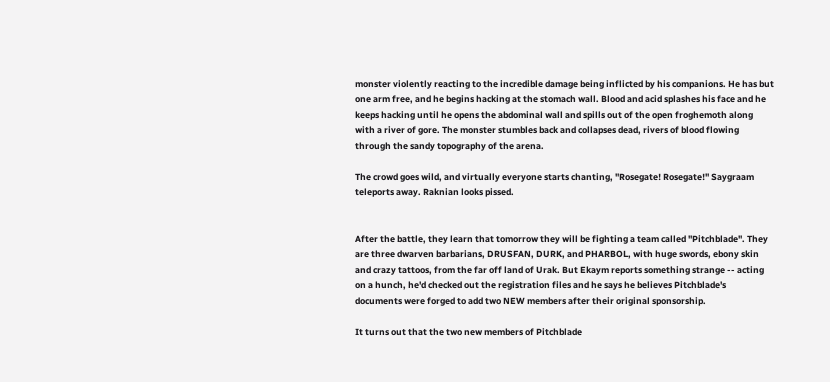monster violently reacting to the incredible damage being inflicted by his companions. He has but one arm free, and he begins hacking at the stomach wall. Blood and acid splashes his face and he keeps hacking until he opens the abdominal wall and spills out of the open froghemoth along with a river of gore. The monster stumbles back and collapses dead, rivers of blood flowing through the sandy topography of the arena.

The crowd goes wild, and virtually everyone starts chanting, "Rosegate! Rosegate!" Saygraam teleports away. Raknian looks pissed.


After the battle, they learn that tomorrow they will be fighting a team called "Pitchblade". They are three dwarven barbarians, DRUSFAN, DURK, and PHARBOL, with huge swords, ebony skin and crazy tattoos, from the far off land of Urak. But Ekaym reports something strange -- acting on a hunch, he'd checked out the registration files and he says he believes Pitchblade's documents were forged to add two NEW members after their original sponsorship.

It turns out that the two new members of Pitchblade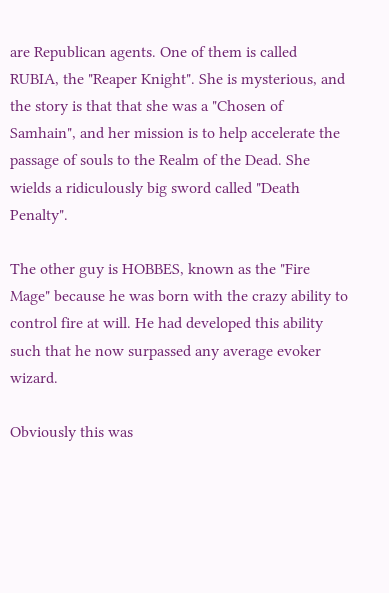are Republican agents. One of them is called RUBIA, the "Reaper Knight". She is mysterious, and the story is that that she was a "Chosen of Samhain", and her mission is to help accelerate the passage of souls to the Realm of the Dead. She wields a ridiculously big sword called "Death Penalty".

The other guy is HOBBES, known as the "Fire Mage" because he was born with the crazy ability to control fire at will. He had developed this ability such that he now surpassed any average evoker wizard.

Obviously this was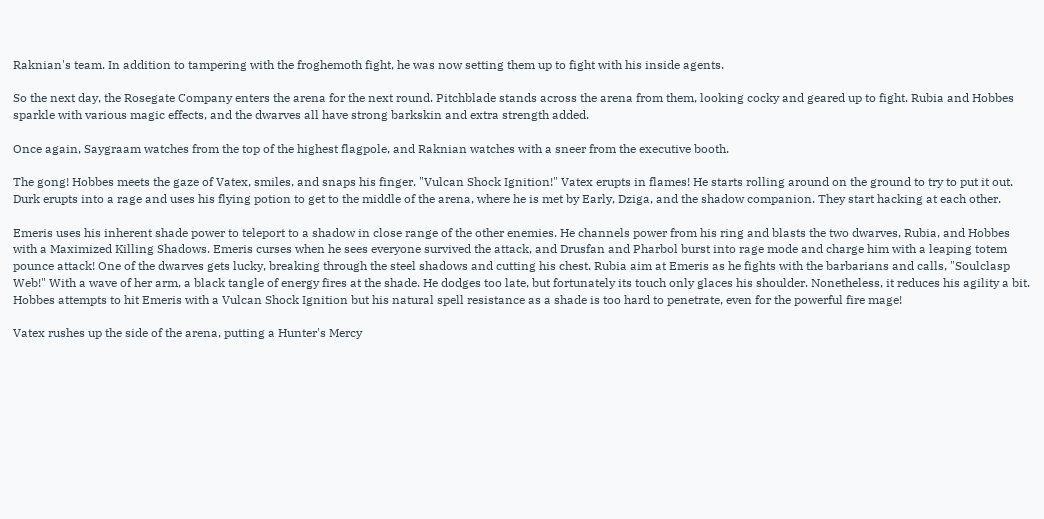Raknian's team. In addition to tampering with the froghemoth fight, he was now setting them up to fight with his inside agents.

So the next day, the Rosegate Company enters the arena for the next round. Pitchblade stands across the arena from them, looking cocky and geared up to fight. Rubia and Hobbes sparkle with various magic effects, and the dwarves all have strong barkskin and extra strength added.

Once again, Saygraam watches from the top of the highest flagpole, and Raknian watches with a sneer from the executive booth.

The gong! Hobbes meets the gaze of Vatex, smiles, and snaps his finger. "Vulcan Shock Ignition!" Vatex erupts in flames! He starts rolling around on the ground to try to put it out. Durk erupts into a rage and uses his flying potion to get to the middle of the arena, where he is met by Early, Dziga, and the shadow companion. They start hacking at each other.

Emeris uses his inherent shade power to teleport to a shadow in close range of the other enemies. He channels power from his ring and blasts the two dwarves, Rubia, and Hobbes with a Maximized Killing Shadows. Emeris curses when he sees everyone survived the attack, and Drusfan and Pharbol burst into rage mode and charge him with a leaping totem pounce attack! One of the dwarves gets lucky, breaking through the steel shadows and cutting his chest. Rubia aim at Emeris as he fights with the barbarians and calls, "Soulclasp Web!" With a wave of her arm, a black tangle of energy fires at the shade. He dodges too late, but fortunately its touch only glaces his shoulder. Nonetheless, it reduces his agility a bit. Hobbes attempts to hit Emeris with a Vulcan Shock Ignition but his natural spell resistance as a shade is too hard to penetrate, even for the powerful fire mage!

Vatex rushes up the side of the arena, putting a Hunter's Mercy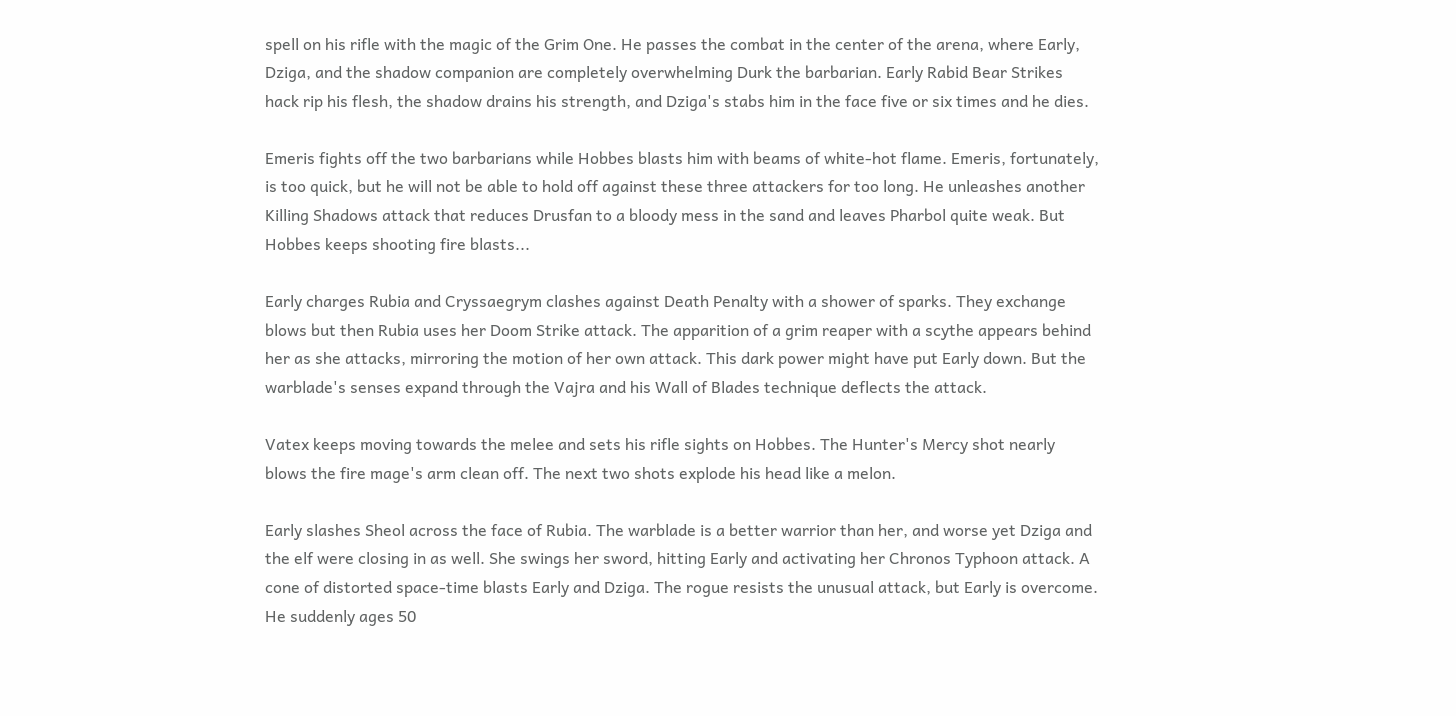spell on his rifle with the magic of the Grim One. He passes the combat in the center of the arena, where Early, Dziga, and the shadow companion are completely overwhelming Durk the barbarian. Early Rabid Bear Strikes hack rip his flesh, the shadow drains his strength, and Dziga's stabs him in the face five or six times and he dies.

Emeris fights off the two barbarians while Hobbes blasts him with beams of white-hot flame. Emeris, fortunately, is too quick, but he will not be able to hold off against these three attackers for too long. He unleashes another Killing Shadows attack that reduces Drusfan to a bloody mess in the sand and leaves Pharbol quite weak. But Hobbes keeps shooting fire blasts...

Early charges Rubia and Cryssaegrym clashes against Death Penalty with a shower of sparks. They exchange blows but then Rubia uses her Doom Strike attack. The apparition of a grim reaper with a scythe appears behind her as she attacks, mirroring the motion of her own attack. This dark power might have put Early down. But the warblade's senses expand through the Vajra and his Wall of Blades technique deflects the attack.

Vatex keeps moving towards the melee and sets his rifle sights on Hobbes. The Hunter's Mercy shot nearly blows the fire mage's arm clean off. The next two shots explode his head like a melon.

Early slashes Sheol across the face of Rubia. The warblade is a better warrior than her, and worse yet Dziga and the elf were closing in as well. She swings her sword, hitting Early and activating her Chronos Typhoon attack. A cone of distorted space-time blasts Early and Dziga. The rogue resists the unusual attack, but Early is overcome. He suddenly ages 50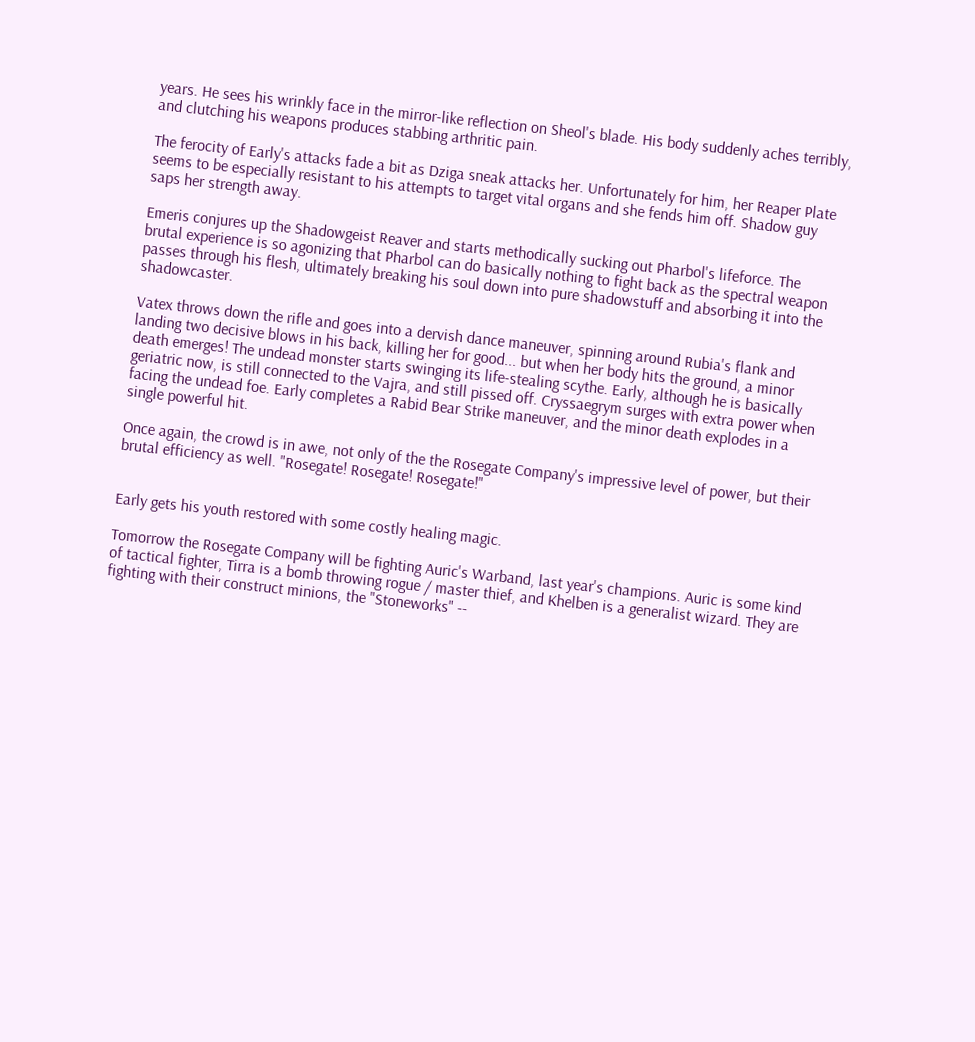years. He sees his wrinkly face in the mirror-like reflection on Sheol's blade. His body suddenly aches terribly, and clutching his weapons produces stabbing arthritic pain.

The ferocity of Early's attacks fade a bit as Dziga sneak attacks her. Unfortunately for him, her Reaper Plate seems to be especially resistant to his attempts to target vital organs and she fends him off. Shadow guy saps her strength away.

Emeris conjures up the Shadowgeist Reaver and starts methodically sucking out Pharbol's lifeforce. The brutal experience is so agonizing that Pharbol can do basically nothing to fight back as the spectral weapon passes through his flesh, ultimately breaking his soul down into pure shadowstuff and absorbing it into the shadowcaster.

Vatex throws down the rifle and goes into a dervish dance maneuver, spinning around Rubia's flank and landing two decisive blows in his back, killing her for good... but when her body hits the ground, a minor death emerges! The undead monster starts swinging its life-stealing scythe. Early, although he is basically geriatric now, is still connected to the Vajra, and still pissed off. Cryssaegrym surges with extra power when facing the undead foe. Early completes a Rabid Bear Strike maneuver, and the minor death explodes in a single powerful hit.

Once again, the crowd is in awe, not only of the the Rosegate Company's impressive level of power, but their brutal efficiency as well. "Rosegate! Rosegate! Rosegate!"


Early gets his youth restored with some costly healing magic.

Tomorrow the Rosegate Company will be fighting Auric's Warband, last year's champions. Auric is some kind of tactical fighter, Tirra is a bomb throwing rogue / master thief, and Khelben is a generalist wizard. They are fighting with their construct minions, the "Stoneworks" --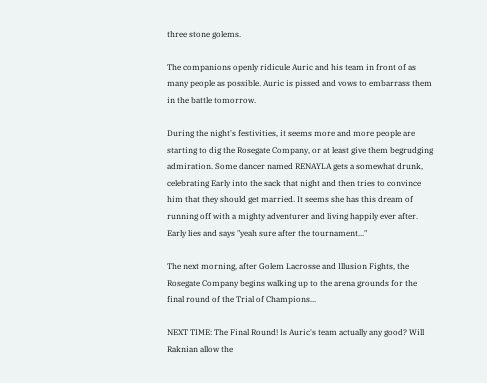three stone golems.

The companions openly ridicule Auric and his team in front of as many people as possible. Auric is pissed and vows to embarrass them in the battle tomorrow.

During the night's festivities, it seems more and more people are starting to dig the Rosegate Company, or at least give them begrudging admiration. Some dancer named RENAYLA gets a somewhat drunk, celebrating Early into the sack that night and then tries to convince him that they should get married. It seems she has this dream of running off with a mighty adventurer and living happily ever after. Early lies and says "yeah sure after the tournament..."

The next morning, after Golem Lacrosse and Illusion Fights, the Rosegate Company begins walking up to the arena grounds for the final round of the Trial of Champions...

NEXT TIME: The Final Round! Is Auric's team actually any good? Will Raknian allow the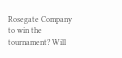Rosegate Company to win the tournament? Will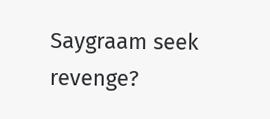Saygraam seek revenge?